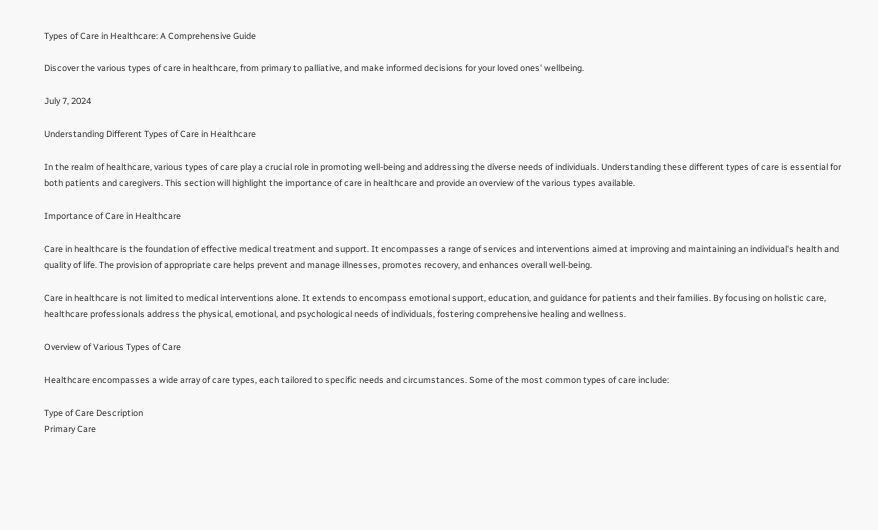Types of Care in Healthcare: A Comprehensive Guide

Discover the various types of care in healthcare, from primary to palliative, and make informed decisions for your loved ones' wellbeing.

July 7, 2024

Understanding Different Types of Care in Healthcare

In the realm of healthcare, various types of care play a crucial role in promoting well-being and addressing the diverse needs of individuals. Understanding these different types of care is essential for both patients and caregivers. This section will highlight the importance of care in healthcare and provide an overview of the various types available.

Importance of Care in Healthcare

Care in healthcare is the foundation of effective medical treatment and support. It encompasses a range of services and interventions aimed at improving and maintaining an individual's health and quality of life. The provision of appropriate care helps prevent and manage illnesses, promotes recovery, and enhances overall well-being.

Care in healthcare is not limited to medical interventions alone. It extends to encompass emotional support, education, and guidance for patients and their families. By focusing on holistic care, healthcare professionals address the physical, emotional, and psychological needs of individuals, fostering comprehensive healing and wellness.

Overview of Various Types of Care

Healthcare encompasses a wide array of care types, each tailored to specific needs and circumstances. Some of the most common types of care include:

Type of Care Description
Primary Care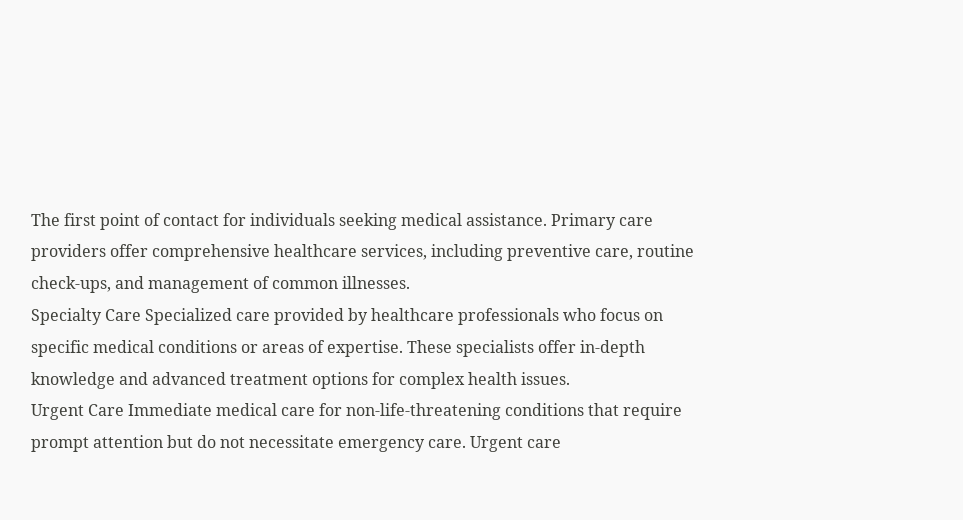The first point of contact for individuals seeking medical assistance. Primary care providers offer comprehensive healthcare services, including preventive care, routine check-ups, and management of common illnesses.
Specialty Care Specialized care provided by healthcare professionals who focus on specific medical conditions or areas of expertise. These specialists offer in-depth knowledge and advanced treatment options for complex health issues.
Urgent Care Immediate medical care for non-life-threatening conditions that require prompt attention but do not necessitate emergency care. Urgent care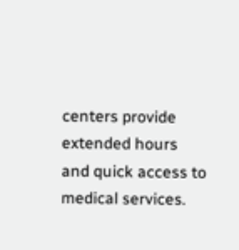centers provide extended hours and quick access to medical services.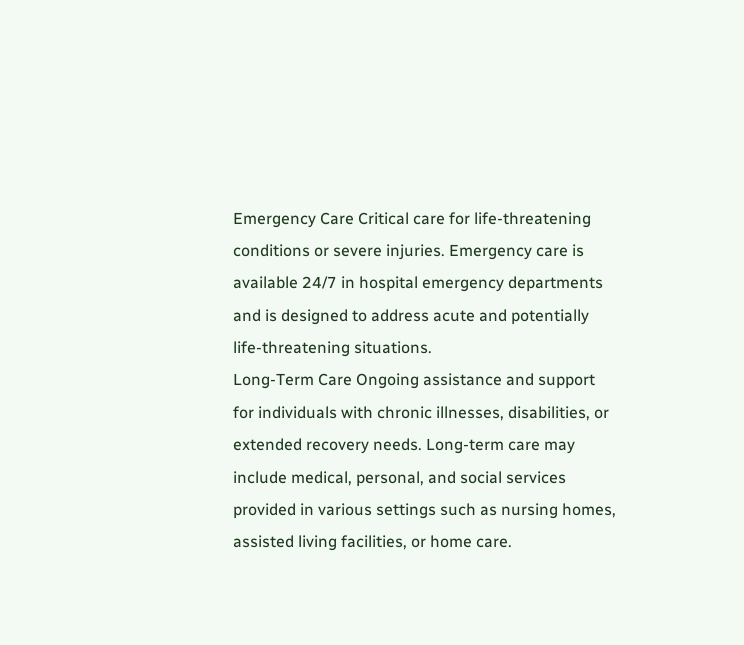Emergency Care Critical care for life-threatening conditions or severe injuries. Emergency care is available 24/7 in hospital emergency departments and is designed to address acute and potentially life-threatening situations.
Long-Term Care Ongoing assistance and support for individuals with chronic illnesses, disabilities, or extended recovery needs. Long-term care may include medical, personal, and social services provided in various settings such as nursing homes, assisted living facilities, or home care.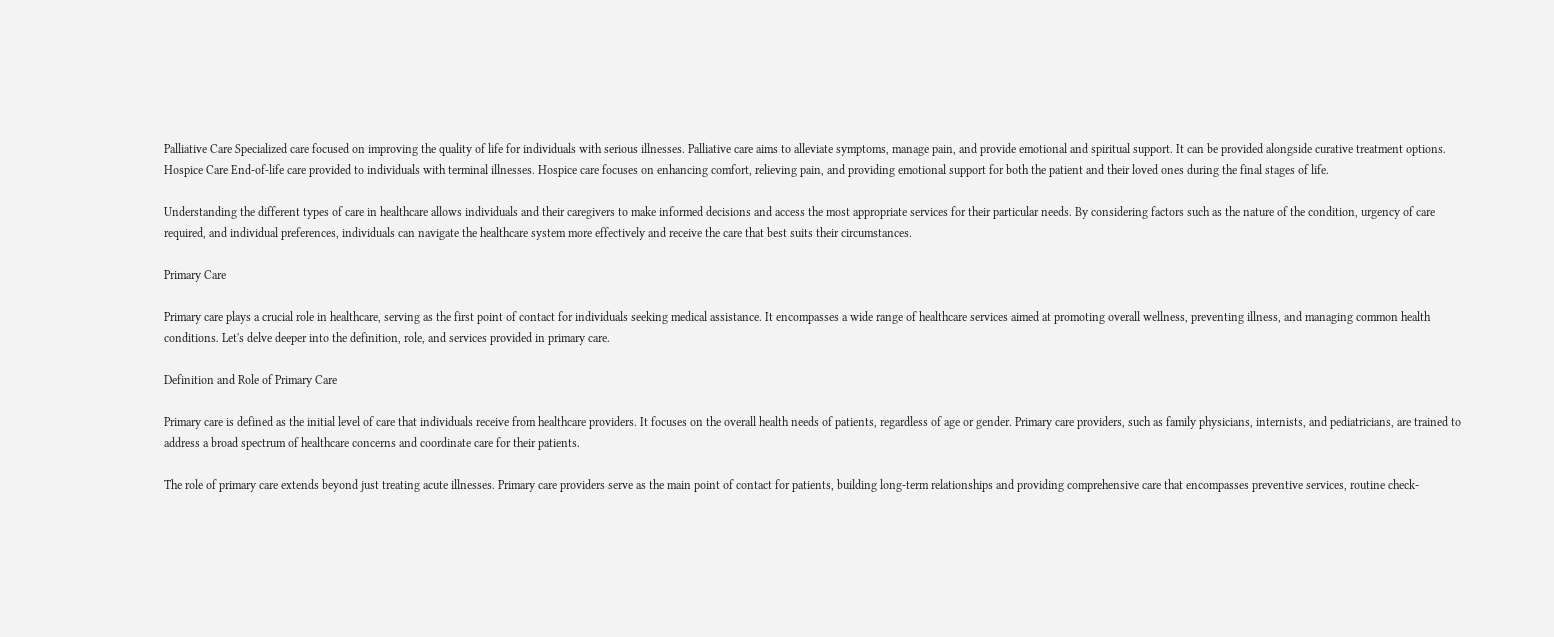Palliative Care Specialized care focused on improving the quality of life for individuals with serious illnesses. Palliative care aims to alleviate symptoms, manage pain, and provide emotional and spiritual support. It can be provided alongside curative treatment options.
Hospice Care End-of-life care provided to individuals with terminal illnesses. Hospice care focuses on enhancing comfort, relieving pain, and providing emotional support for both the patient and their loved ones during the final stages of life.

Understanding the different types of care in healthcare allows individuals and their caregivers to make informed decisions and access the most appropriate services for their particular needs. By considering factors such as the nature of the condition, urgency of care required, and individual preferences, individuals can navigate the healthcare system more effectively and receive the care that best suits their circumstances.

Primary Care

Primary care plays a crucial role in healthcare, serving as the first point of contact for individuals seeking medical assistance. It encompasses a wide range of healthcare services aimed at promoting overall wellness, preventing illness, and managing common health conditions. Let's delve deeper into the definition, role, and services provided in primary care.

Definition and Role of Primary Care

Primary care is defined as the initial level of care that individuals receive from healthcare providers. It focuses on the overall health needs of patients, regardless of age or gender. Primary care providers, such as family physicians, internists, and pediatricians, are trained to address a broad spectrum of healthcare concerns and coordinate care for their patients.

The role of primary care extends beyond just treating acute illnesses. Primary care providers serve as the main point of contact for patients, building long-term relationships and providing comprehensive care that encompasses preventive services, routine check-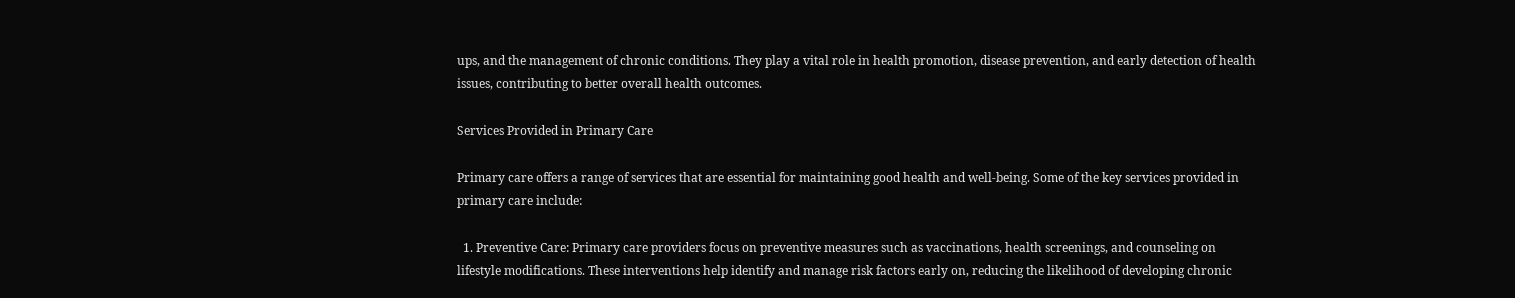ups, and the management of chronic conditions. They play a vital role in health promotion, disease prevention, and early detection of health issues, contributing to better overall health outcomes.

Services Provided in Primary Care

Primary care offers a range of services that are essential for maintaining good health and well-being. Some of the key services provided in primary care include:

  1. Preventive Care: Primary care providers focus on preventive measures such as vaccinations, health screenings, and counseling on lifestyle modifications. These interventions help identify and manage risk factors early on, reducing the likelihood of developing chronic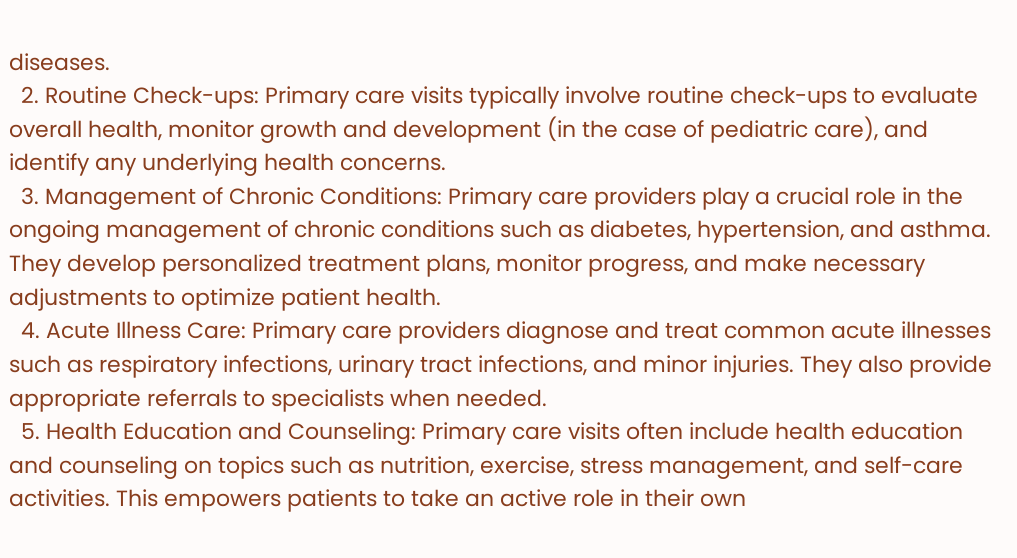diseases.
  2. Routine Check-ups: Primary care visits typically involve routine check-ups to evaluate overall health, monitor growth and development (in the case of pediatric care), and identify any underlying health concerns.
  3. Management of Chronic Conditions: Primary care providers play a crucial role in the ongoing management of chronic conditions such as diabetes, hypertension, and asthma. They develop personalized treatment plans, monitor progress, and make necessary adjustments to optimize patient health.
  4. Acute Illness Care: Primary care providers diagnose and treat common acute illnesses such as respiratory infections, urinary tract infections, and minor injuries. They also provide appropriate referrals to specialists when needed.
  5. Health Education and Counseling: Primary care visits often include health education and counseling on topics such as nutrition, exercise, stress management, and self-care activities. This empowers patients to take an active role in their own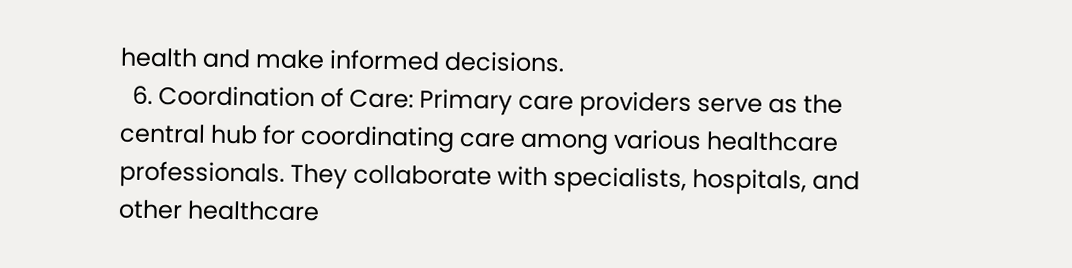health and make informed decisions.
  6. Coordination of Care: Primary care providers serve as the central hub for coordinating care among various healthcare professionals. They collaborate with specialists, hospitals, and other healthcare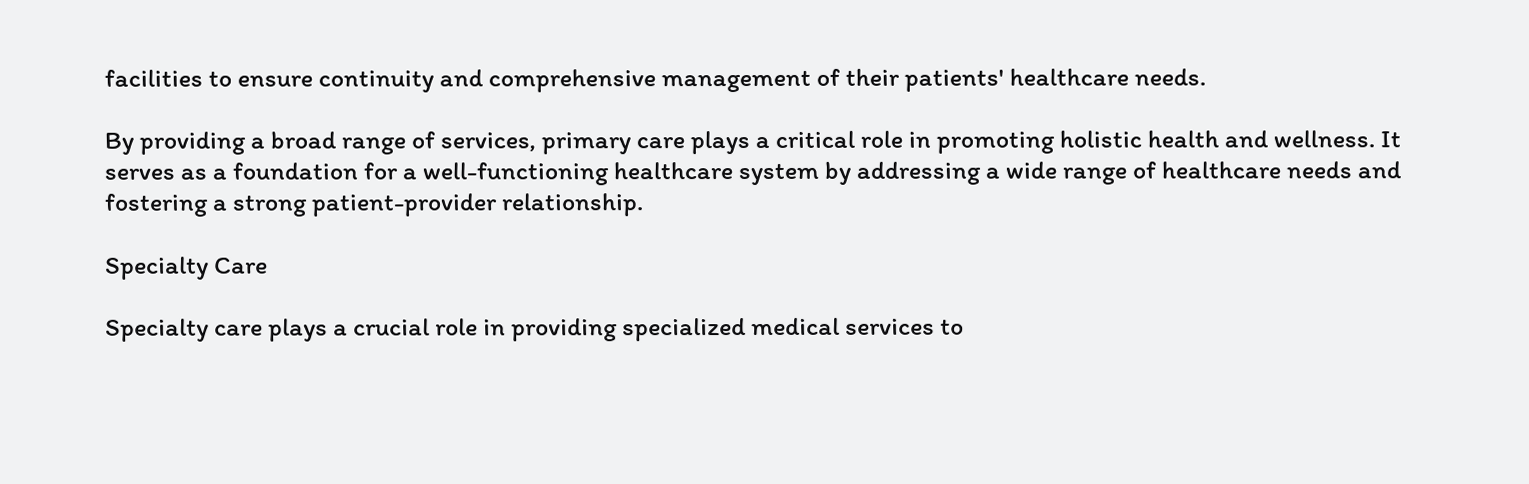facilities to ensure continuity and comprehensive management of their patients' healthcare needs.

By providing a broad range of services, primary care plays a critical role in promoting holistic health and wellness. It serves as a foundation for a well-functioning healthcare system by addressing a wide range of healthcare needs and fostering a strong patient-provider relationship.

Specialty Care

Specialty care plays a crucial role in providing specialized medical services to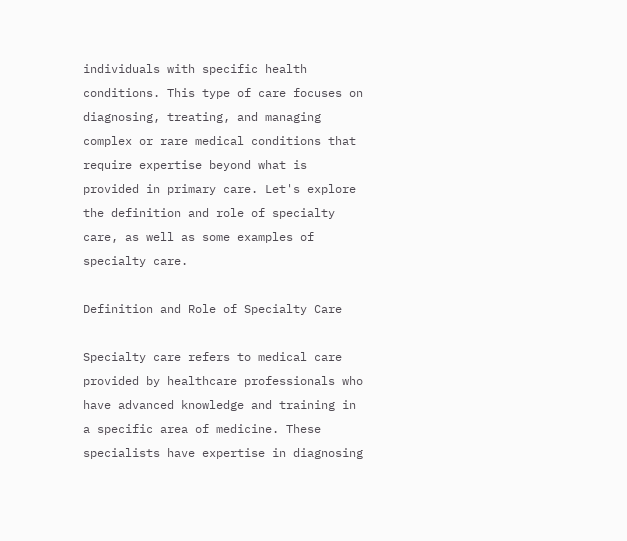individuals with specific health conditions. This type of care focuses on diagnosing, treating, and managing complex or rare medical conditions that require expertise beyond what is provided in primary care. Let's explore the definition and role of specialty care, as well as some examples of specialty care.

Definition and Role of Specialty Care

Specialty care refers to medical care provided by healthcare professionals who have advanced knowledge and training in a specific area of medicine. These specialists have expertise in diagnosing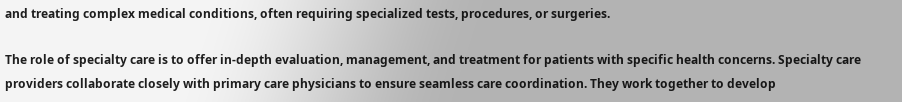and treating complex medical conditions, often requiring specialized tests, procedures, or surgeries.

The role of specialty care is to offer in-depth evaluation, management, and treatment for patients with specific health concerns. Specialty care providers collaborate closely with primary care physicians to ensure seamless care coordination. They work together to develop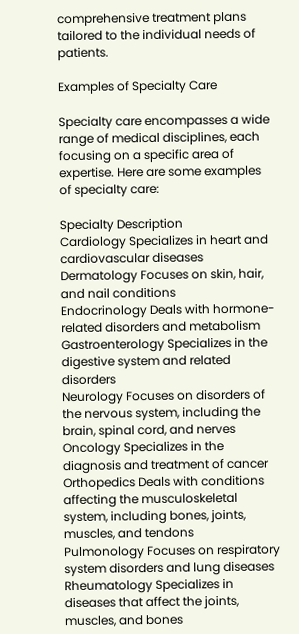comprehensive treatment plans tailored to the individual needs of patients.

Examples of Specialty Care

Specialty care encompasses a wide range of medical disciplines, each focusing on a specific area of expertise. Here are some examples of specialty care:

Specialty Description
Cardiology Specializes in heart and cardiovascular diseases
Dermatology Focuses on skin, hair, and nail conditions
Endocrinology Deals with hormone-related disorders and metabolism
Gastroenterology Specializes in the digestive system and related disorders
Neurology Focuses on disorders of the nervous system, including the brain, spinal cord, and nerves
Oncology Specializes in the diagnosis and treatment of cancer
Orthopedics Deals with conditions affecting the musculoskeletal system, including bones, joints, muscles, and tendons
Pulmonology Focuses on respiratory system disorders and lung diseases
Rheumatology Specializes in diseases that affect the joints, muscles, and bones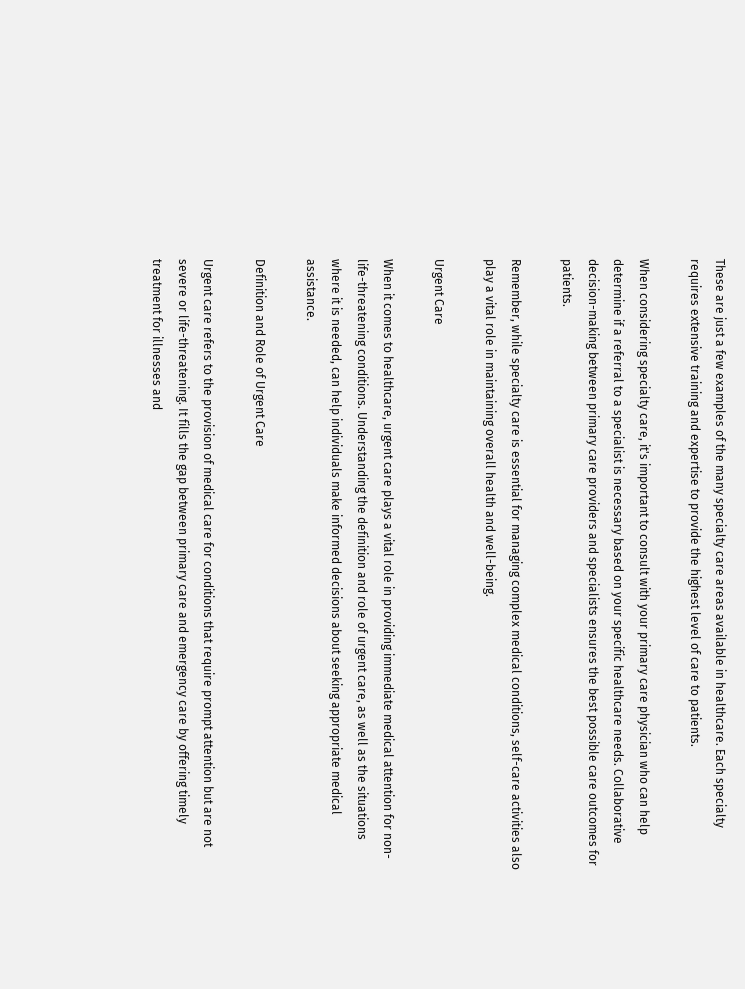These are just a few examples of the many specialty care areas available in healthcare. Each specialty requires extensive training and expertise to provide the highest level of care to patients.

When considering specialty care, it's important to consult with your primary care physician who can help determine if a referral to a specialist is necessary based on your specific healthcare needs. Collaborative decision-making between primary care providers and specialists ensures the best possible care outcomes for patients.

Remember, while specialty care is essential for managing complex medical conditions, self-care activities also play a vital role in maintaining overall health and well-being.

Urgent Care

When it comes to healthcare, urgent care plays a vital role in providing immediate medical attention for non-life-threatening conditions. Understanding the definition and role of urgent care, as well as the situations where it is needed, can help individuals make informed decisions about seeking appropriate medical assistance.

Definition and Role of Urgent Care

Urgent care refers to the provision of medical care for conditions that require prompt attention but are not severe or life-threatening. It fills the gap between primary care and emergency care by offering timely treatment for illnesses and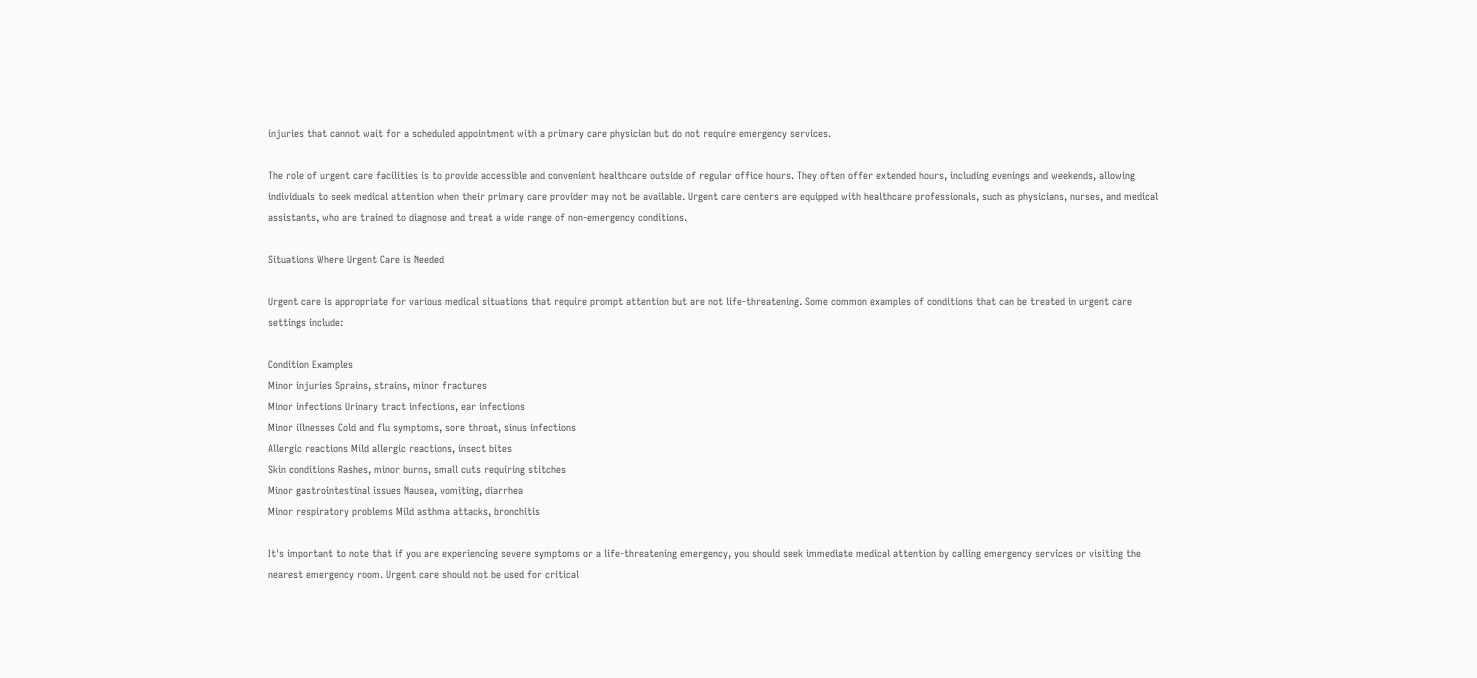injuries that cannot wait for a scheduled appointment with a primary care physician but do not require emergency services.

The role of urgent care facilities is to provide accessible and convenient healthcare outside of regular office hours. They often offer extended hours, including evenings and weekends, allowing individuals to seek medical attention when their primary care provider may not be available. Urgent care centers are equipped with healthcare professionals, such as physicians, nurses, and medical assistants, who are trained to diagnose and treat a wide range of non-emergency conditions.

Situations Where Urgent Care is Needed

Urgent care is appropriate for various medical situations that require prompt attention but are not life-threatening. Some common examples of conditions that can be treated in urgent care settings include:

Condition Examples
Minor injuries Sprains, strains, minor fractures
Minor infections Urinary tract infections, ear infections
Minor illnesses Cold and flu symptoms, sore throat, sinus infections
Allergic reactions Mild allergic reactions, insect bites
Skin conditions Rashes, minor burns, small cuts requiring stitches
Minor gastrointestinal issues Nausea, vomiting, diarrhea
Minor respiratory problems Mild asthma attacks, bronchitis

It's important to note that if you are experiencing severe symptoms or a life-threatening emergency, you should seek immediate medical attention by calling emergency services or visiting the nearest emergency room. Urgent care should not be used for critical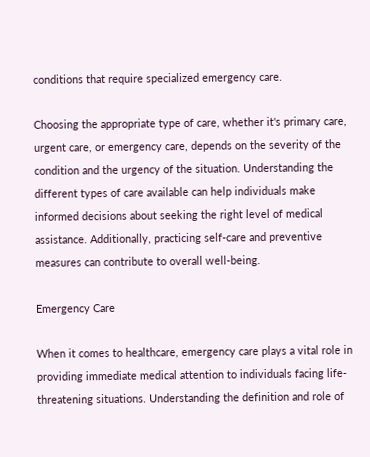conditions that require specialized emergency care.

Choosing the appropriate type of care, whether it's primary care, urgent care, or emergency care, depends on the severity of the condition and the urgency of the situation. Understanding the different types of care available can help individuals make informed decisions about seeking the right level of medical assistance. Additionally, practicing self-care and preventive measures can contribute to overall well-being.

Emergency Care

When it comes to healthcare, emergency care plays a vital role in providing immediate medical attention to individuals facing life-threatening situations. Understanding the definition and role of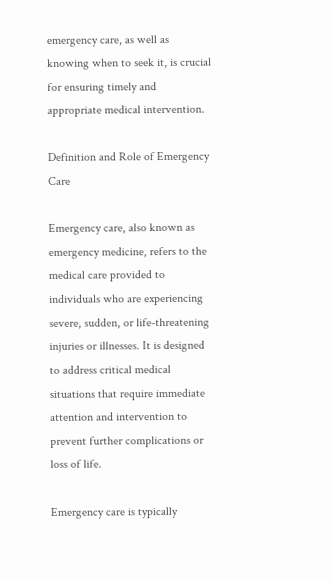emergency care, as well as knowing when to seek it, is crucial for ensuring timely and appropriate medical intervention.

Definition and Role of Emergency Care

Emergency care, also known as emergency medicine, refers to the medical care provided to individuals who are experiencing severe, sudden, or life-threatening injuries or illnesses. It is designed to address critical medical situations that require immediate attention and intervention to prevent further complications or loss of life.

Emergency care is typically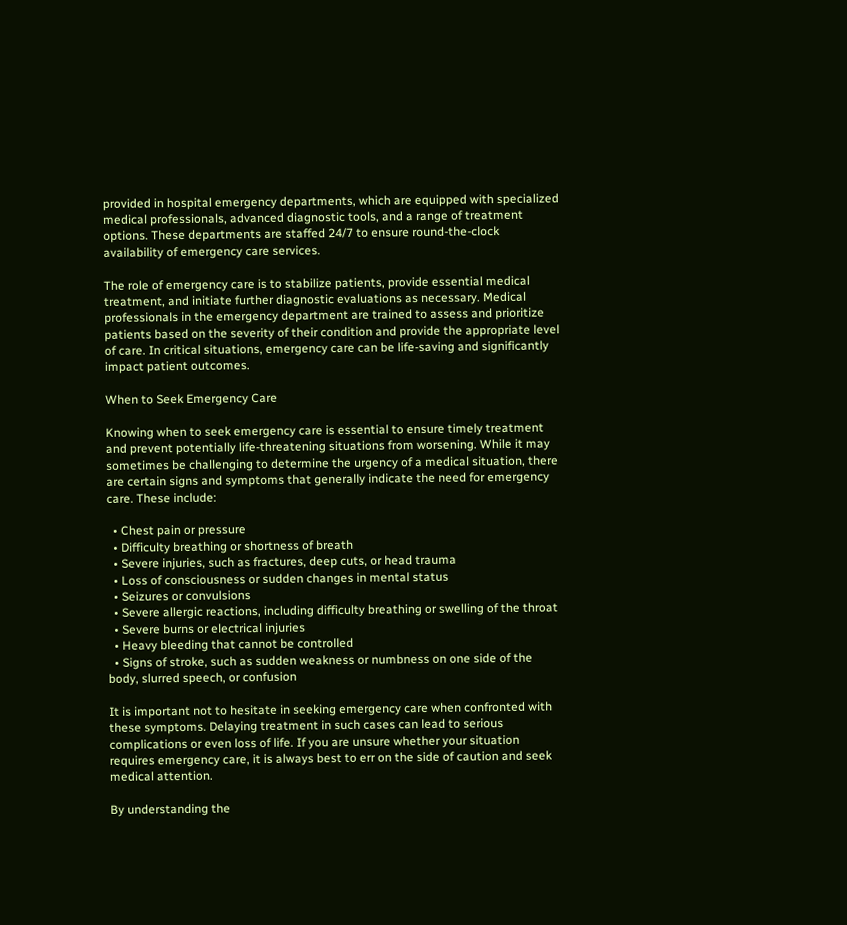provided in hospital emergency departments, which are equipped with specialized medical professionals, advanced diagnostic tools, and a range of treatment options. These departments are staffed 24/7 to ensure round-the-clock availability of emergency care services.

The role of emergency care is to stabilize patients, provide essential medical treatment, and initiate further diagnostic evaluations as necessary. Medical professionals in the emergency department are trained to assess and prioritize patients based on the severity of their condition and provide the appropriate level of care. In critical situations, emergency care can be life-saving and significantly impact patient outcomes.

When to Seek Emergency Care

Knowing when to seek emergency care is essential to ensure timely treatment and prevent potentially life-threatening situations from worsening. While it may sometimes be challenging to determine the urgency of a medical situation, there are certain signs and symptoms that generally indicate the need for emergency care. These include:

  • Chest pain or pressure
  • Difficulty breathing or shortness of breath
  • Severe injuries, such as fractures, deep cuts, or head trauma
  • Loss of consciousness or sudden changes in mental status
  • Seizures or convulsions
  • Severe allergic reactions, including difficulty breathing or swelling of the throat
  • Severe burns or electrical injuries
  • Heavy bleeding that cannot be controlled
  • Signs of stroke, such as sudden weakness or numbness on one side of the body, slurred speech, or confusion

It is important not to hesitate in seeking emergency care when confronted with these symptoms. Delaying treatment in such cases can lead to serious complications or even loss of life. If you are unsure whether your situation requires emergency care, it is always best to err on the side of caution and seek medical attention.

By understanding the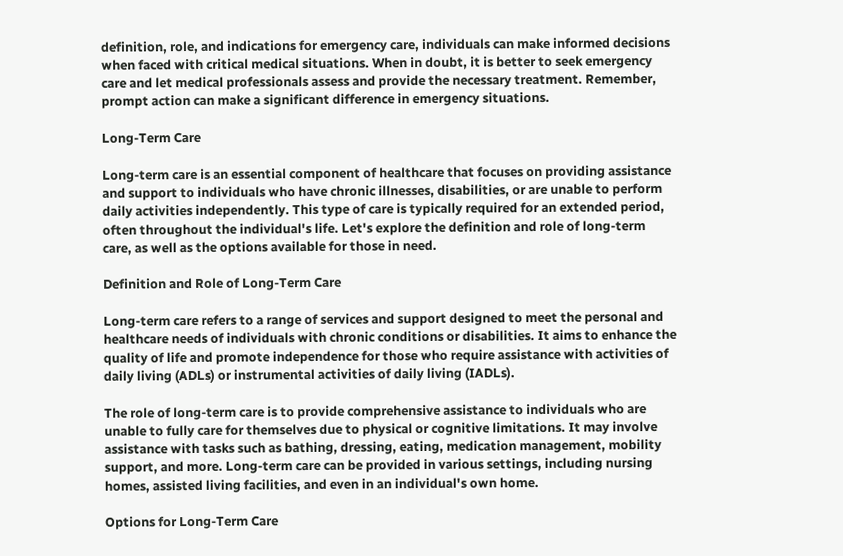definition, role, and indications for emergency care, individuals can make informed decisions when faced with critical medical situations. When in doubt, it is better to seek emergency care and let medical professionals assess and provide the necessary treatment. Remember, prompt action can make a significant difference in emergency situations.

Long-Term Care

Long-term care is an essential component of healthcare that focuses on providing assistance and support to individuals who have chronic illnesses, disabilities, or are unable to perform daily activities independently. This type of care is typically required for an extended period, often throughout the individual's life. Let's explore the definition and role of long-term care, as well as the options available for those in need.

Definition and Role of Long-Term Care

Long-term care refers to a range of services and support designed to meet the personal and healthcare needs of individuals with chronic conditions or disabilities. It aims to enhance the quality of life and promote independence for those who require assistance with activities of daily living (ADLs) or instrumental activities of daily living (IADLs).

The role of long-term care is to provide comprehensive assistance to individuals who are unable to fully care for themselves due to physical or cognitive limitations. It may involve assistance with tasks such as bathing, dressing, eating, medication management, mobility support, and more. Long-term care can be provided in various settings, including nursing homes, assisted living facilities, and even in an individual's own home.

Options for Long-Term Care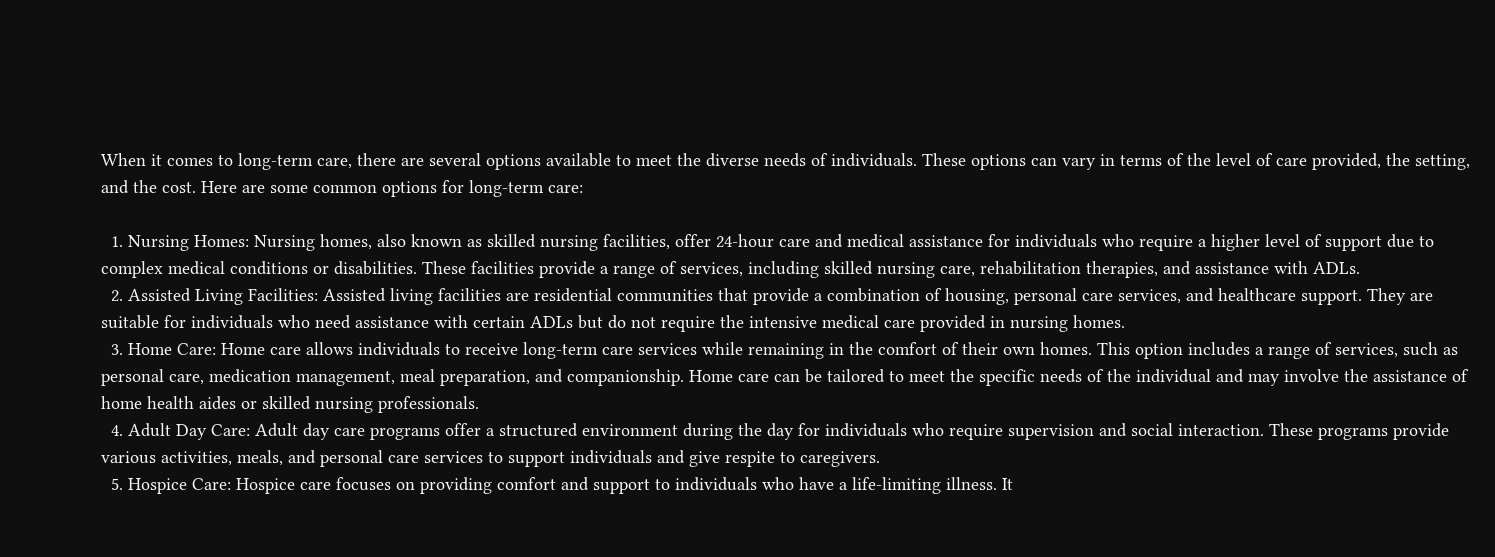When it comes to long-term care, there are several options available to meet the diverse needs of individuals. These options can vary in terms of the level of care provided, the setting, and the cost. Here are some common options for long-term care:

  1. Nursing Homes: Nursing homes, also known as skilled nursing facilities, offer 24-hour care and medical assistance for individuals who require a higher level of support due to complex medical conditions or disabilities. These facilities provide a range of services, including skilled nursing care, rehabilitation therapies, and assistance with ADLs.
  2. Assisted Living Facilities: Assisted living facilities are residential communities that provide a combination of housing, personal care services, and healthcare support. They are suitable for individuals who need assistance with certain ADLs but do not require the intensive medical care provided in nursing homes.
  3. Home Care: Home care allows individuals to receive long-term care services while remaining in the comfort of their own homes. This option includes a range of services, such as personal care, medication management, meal preparation, and companionship. Home care can be tailored to meet the specific needs of the individual and may involve the assistance of home health aides or skilled nursing professionals.
  4. Adult Day Care: Adult day care programs offer a structured environment during the day for individuals who require supervision and social interaction. These programs provide various activities, meals, and personal care services to support individuals and give respite to caregivers.
  5. Hospice Care: Hospice care focuses on providing comfort and support to individuals who have a life-limiting illness. It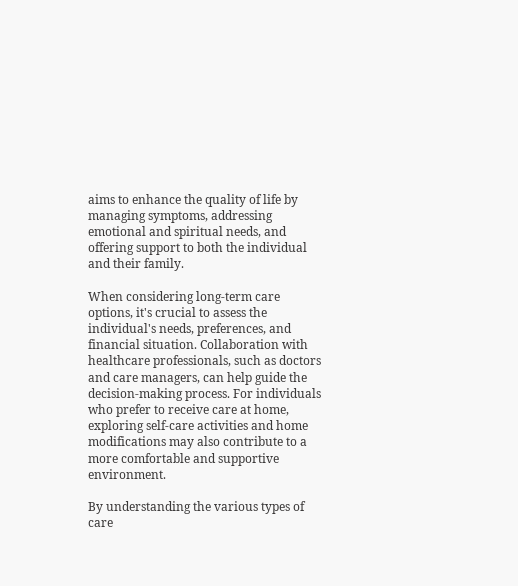aims to enhance the quality of life by managing symptoms, addressing emotional and spiritual needs, and offering support to both the individual and their family.

When considering long-term care options, it's crucial to assess the individual's needs, preferences, and financial situation. Collaboration with healthcare professionals, such as doctors and care managers, can help guide the decision-making process. For individuals who prefer to receive care at home, exploring self-care activities and home modifications may also contribute to a more comfortable and supportive environment.

By understanding the various types of care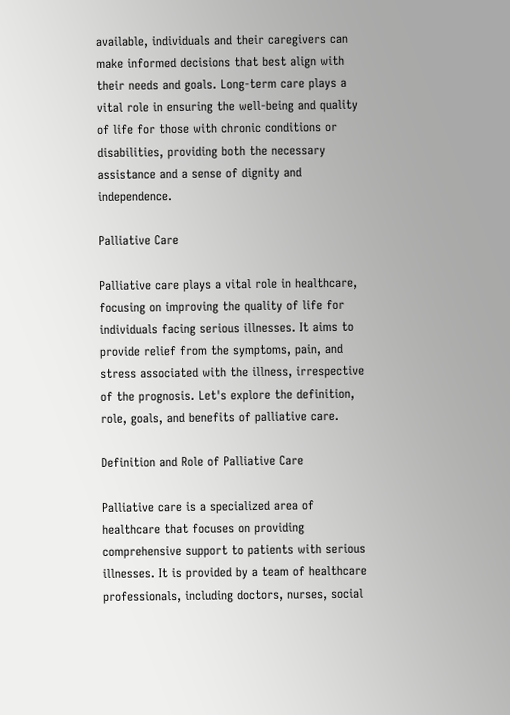available, individuals and their caregivers can make informed decisions that best align with their needs and goals. Long-term care plays a vital role in ensuring the well-being and quality of life for those with chronic conditions or disabilities, providing both the necessary assistance and a sense of dignity and independence.

Palliative Care

Palliative care plays a vital role in healthcare, focusing on improving the quality of life for individuals facing serious illnesses. It aims to provide relief from the symptoms, pain, and stress associated with the illness, irrespective of the prognosis. Let's explore the definition, role, goals, and benefits of palliative care.

Definition and Role of Palliative Care

Palliative care is a specialized area of healthcare that focuses on providing comprehensive support to patients with serious illnesses. It is provided by a team of healthcare professionals, including doctors, nurses, social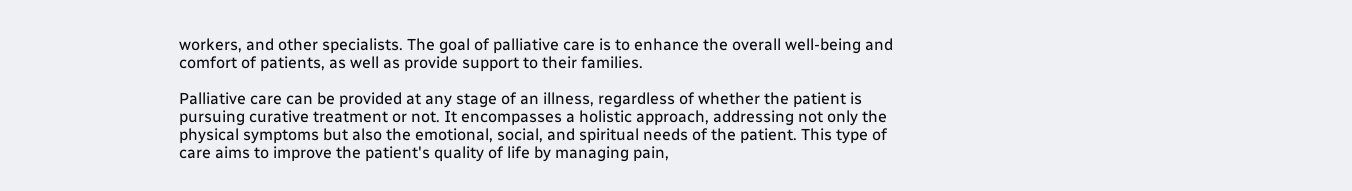workers, and other specialists. The goal of palliative care is to enhance the overall well-being and comfort of patients, as well as provide support to their families.

Palliative care can be provided at any stage of an illness, regardless of whether the patient is pursuing curative treatment or not. It encompasses a holistic approach, addressing not only the physical symptoms but also the emotional, social, and spiritual needs of the patient. This type of care aims to improve the patient's quality of life by managing pain,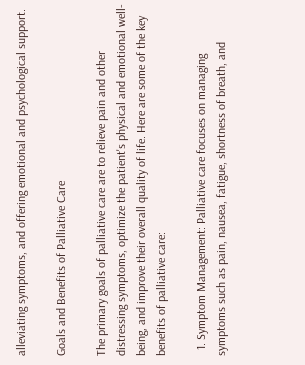alleviating symptoms, and offering emotional and psychological support.

Goals and Benefits of Palliative Care

The primary goals of palliative care are to relieve pain and other distressing symptoms, optimize the patient's physical and emotional well-being, and improve their overall quality of life. Here are some of the key benefits of palliative care:

  1. Symptom Management: Palliative care focuses on managing symptoms such as pain, nausea, fatigue, shortness of breath, and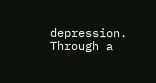depression. Through a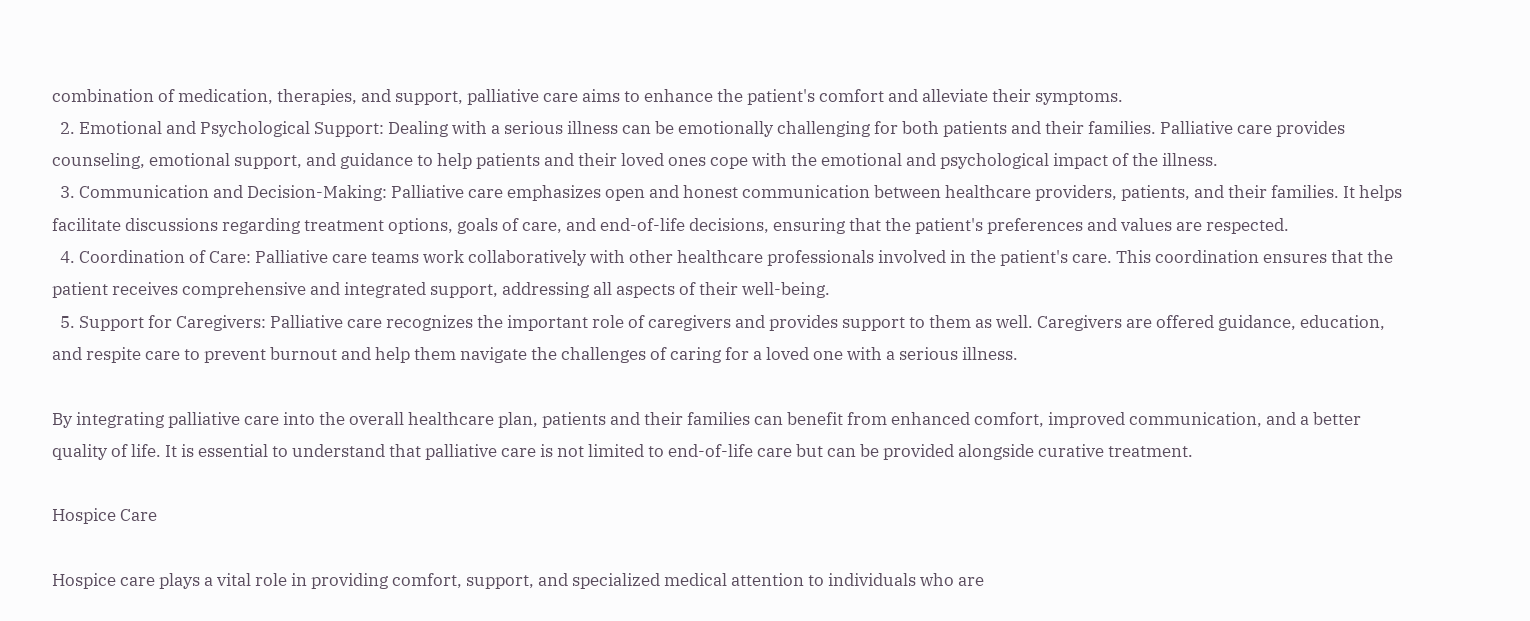combination of medication, therapies, and support, palliative care aims to enhance the patient's comfort and alleviate their symptoms.
  2. Emotional and Psychological Support: Dealing with a serious illness can be emotionally challenging for both patients and their families. Palliative care provides counseling, emotional support, and guidance to help patients and their loved ones cope with the emotional and psychological impact of the illness.
  3. Communication and Decision-Making: Palliative care emphasizes open and honest communication between healthcare providers, patients, and their families. It helps facilitate discussions regarding treatment options, goals of care, and end-of-life decisions, ensuring that the patient's preferences and values are respected.
  4. Coordination of Care: Palliative care teams work collaboratively with other healthcare professionals involved in the patient's care. This coordination ensures that the patient receives comprehensive and integrated support, addressing all aspects of their well-being.
  5. Support for Caregivers: Palliative care recognizes the important role of caregivers and provides support to them as well. Caregivers are offered guidance, education, and respite care to prevent burnout and help them navigate the challenges of caring for a loved one with a serious illness.

By integrating palliative care into the overall healthcare plan, patients and their families can benefit from enhanced comfort, improved communication, and a better quality of life. It is essential to understand that palliative care is not limited to end-of-life care but can be provided alongside curative treatment.

Hospice Care

Hospice care plays a vital role in providing comfort, support, and specialized medical attention to individuals who are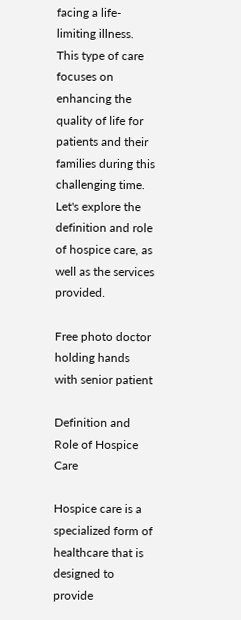facing a life-limiting illness. This type of care focuses on enhancing the quality of life for patients and their families during this challenging time. Let's explore the definition and role of hospice care, as well as the services provided.

Free photo doctor holding hands with senior patient

Definition and Role of Hospice Care

Hospice care is a specialized form of healthcare that is designed to provide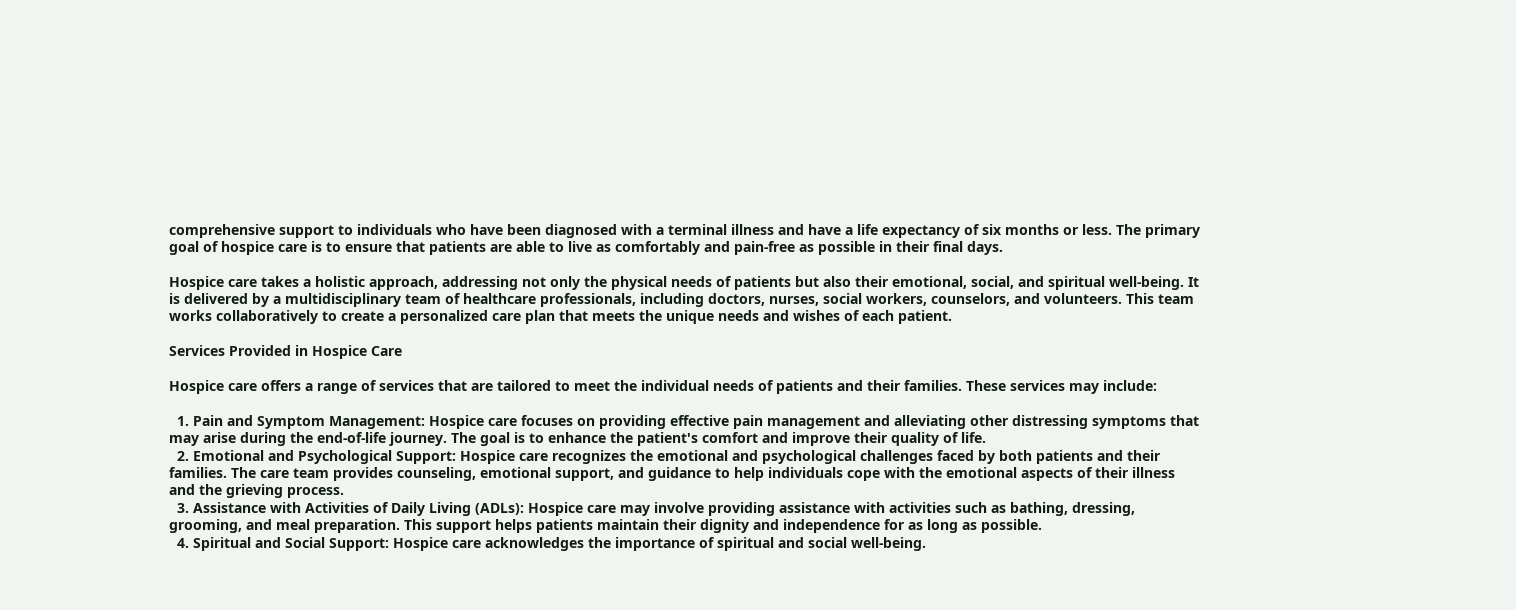comprehensive support to individuals who have been diagnosed with a terminal illness and have a life expectancy of six months or less. The primary goal of hospice care is to ensure that patients are able to live as comfortably and pain-free as possible in their final days.

Hospice care takes a holistic approach, addressing not only the physical needs of patients but also their emotional, social, and spiritual well-being. It is delivered by a multidisciplinary team of healthcare professionals, including doctors, nurses, social workers, counselors, and volunteers. This team works collaboratively to create a personalized care plan that meets the unique needs and wishes of each patient.

Services Provided in Hospice Care

Hospice care offers a range of services that are tailored to meet the individual needs of patients and their families. These services may include:

  1. Pain and Symptom Management: Hospice care focuses on providing effective pain management and alleviating other distressing symptoms that may arise during the end-of-life journey. The goal is to enhance the patient's comfort and improve their quality of life.
  2. Emotional and Psychological Support: Hospice care recognizes the emotional and psychological challenges faced by both patients and their families. The care team provides counseling, emotional support, and guidance to help individuals cope with the emotional aspects of their illness and the grieving process.
  3. Assistance with Activities of Daily Living (ADLs): Hospice care may involve providing assistance with activities such as bathing, dressing, grooming, and meal preparation. This support helps patients maintain their dignity and independence for as long as possible.
  4. Spiritual and Social Support: Hospice care acknowledges the importance of spiritual and social well-being.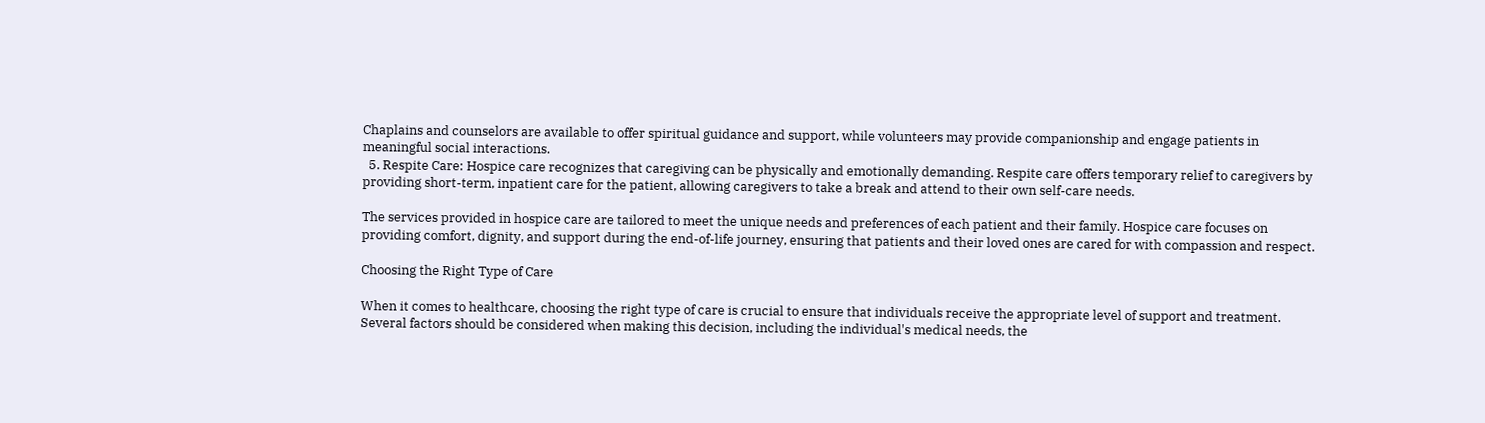Chaplains and counselors are available to offer spiritual guidance and support, while volunteers may provide companionship and engage patients in meaningful social interactions.
  5. Respite Care: Hospice care recognizes that caregiving can be physically and emotionally demanding. Respite care offers temporary relief to caregivers by providing short-term, inpatient care for the patient, allowing caregivers to take a break and attend to their own self-care needs.

The services provided in hospice care are tailored to meet the unique needs and preferences of each patient and their family. Hospice care focuses on providing comfort, dignity, and support during the end-of-life journey, ensuring that patients and their loved ones are cared for with compassion and respect.

Choosing the Right Type of Care

When it comes to healthcare, choosing the right type of care is crucial to ensure that individuals receive the appropriate level of support and treatment. Several factors should be considered when making this decision, including the individual's medical needs, the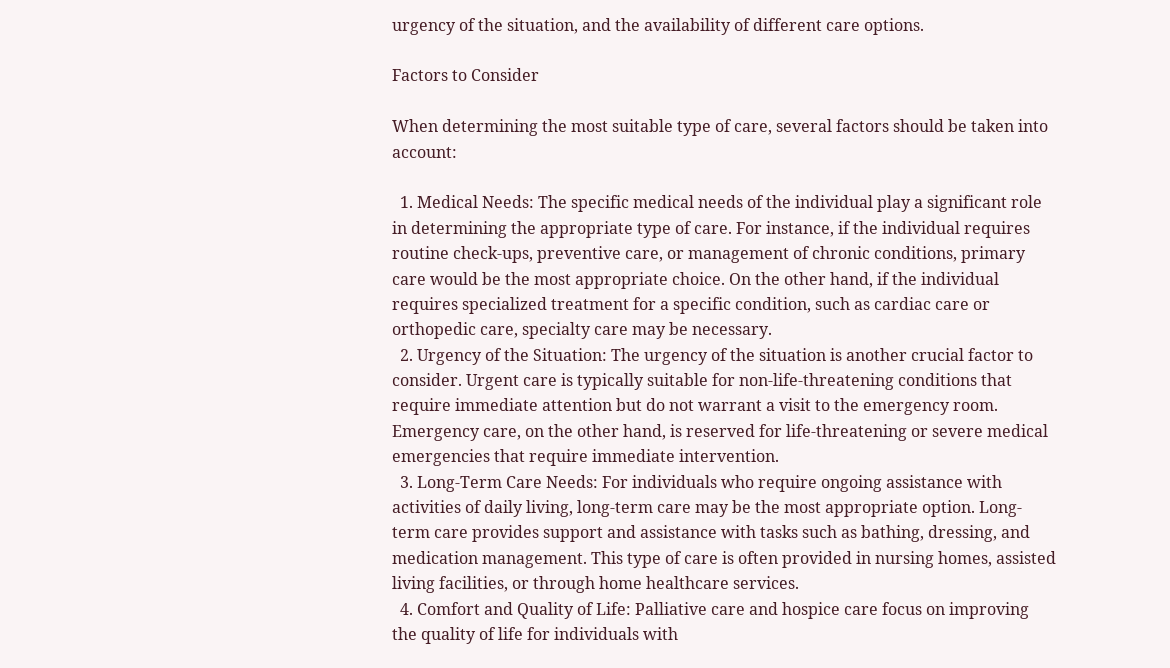urgency of the situation, and the availability of different care options.

Factors to Consider

When determining the most suitable type of care, several factors should be taken into account:

  1. Medical Needs: The specific medical needs of the individual play a significant role in determining the appropriate type of care. For instance, if the individual requires routine check-ups, preventive care, or management of chronic conditions, primary care would be the most appropriate choice. On the other hand, if the individual requires specialized treatment for a specific condition, such as cardiac care or orthopedic care, specialty care may be necessary.
  2. Urgency of the Situation: The urgency of the situation is another crucial factor to consider. Urgent care is typically suitable for non-life-threatening conditions that require immediate attention but do not warrant a visit to the emergency room. Emergency care, on the other hand, is reserved for life-threatening or severe medical emergencies that require immediate intervention.
  3. Long-Term Care Needs: For individuals who require ongoing assistance with activities of daily living, long-term care may be the most appropriate option. Long-term care provides support and assistance with tasks such as bathing, dressing, and medication management. This type of care is often provided in nursing homes, assisted living facilities, or through home healthcare services.
  4. Comfort and Quality of Life: Palliative care and hospice care focus on improving the quality of life for individuals with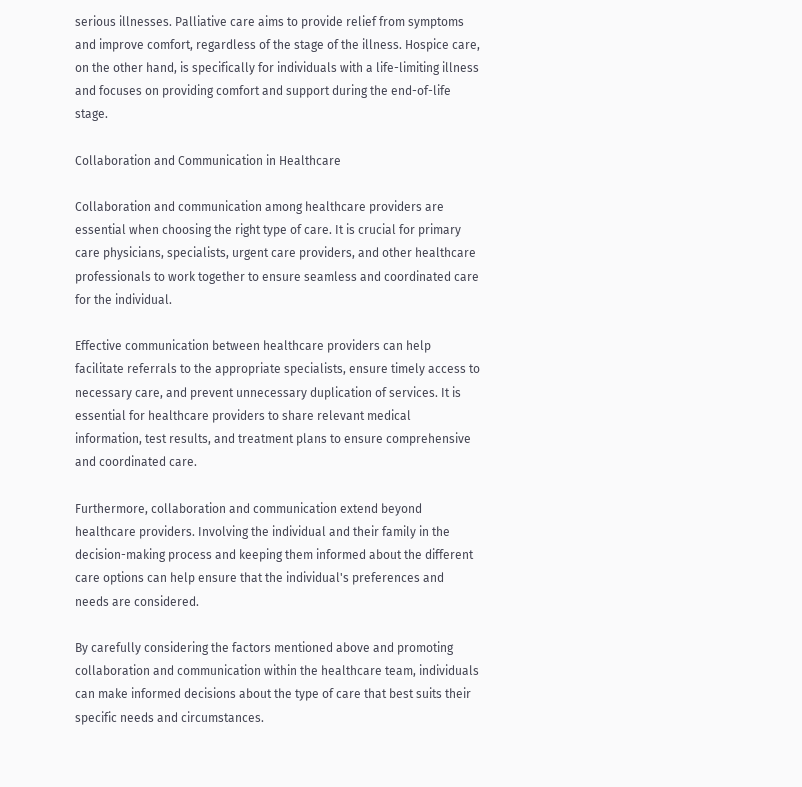serious illnesses. Palliative care aims to provide relief from symptoms and improve comfort, regardless of the stage of the illness. Hospice care, on the other hand, is specifically for individuals with a life-limiting illness and focuses on providing comfort and support during the end-of-life stage.

Collaboration and Communication in Healthcare

Collaboration and communication among healthcare providers are essential when choosing the right type of care. It is crucial for primary care physicians, specialists, urgent care providers, and other healthcare professionals to work together to ensure seamless and coordinated care for the individual.

Effective communication between healthcare providers can help facilitate referrals to the appropriate specialists, ensure timely access to necessary care, and prevent unnecessary duplication of services. It is essential for healthcare providers to share relevant medical information, test results, and treatment plans to ensure comprehensive and coordinated care.

Furthermore, collaboration and communication extend beyond healthcare providers. Involving the individual and their family in the decision-making process and keeping them informed about the different care options can help ensure that the individual's preferences and needs are considered.

By carefully considering the factors mentioned above and promoting collaboration and communication within the healthcare team, individuals can make informed decisions about the type of care that best suits their specific needs and circumstances.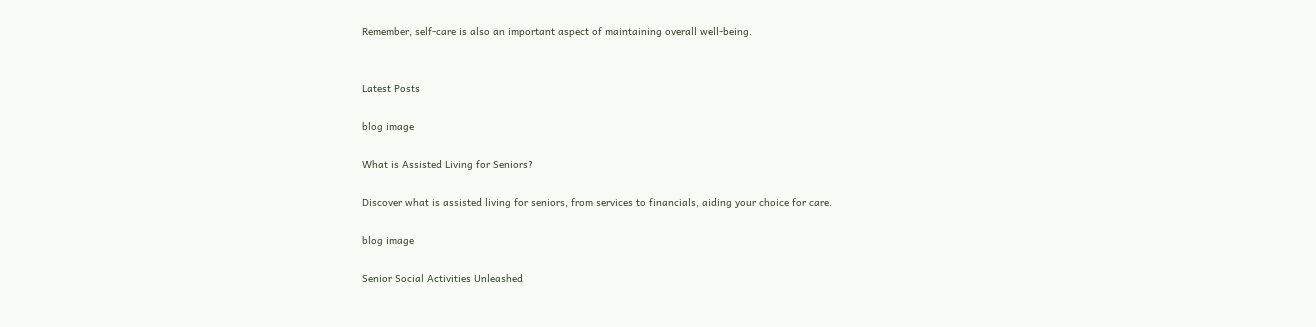Remember, self-care is also an important aspect of maintaining overall well-being.


Latest Posts

blog image

What is Assisted Living for Seniors?

Discover what is assisted living for seniors, from services to financials, aiding your choice for care.

blog image

Senior Social Activities Unleashed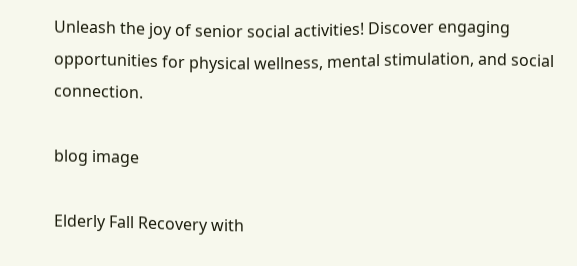Unleash the joy of senior social activities! Discover engaging opportunities for physical wellness, mental stimulation, and social connection.

blog image

Elderly Fall Recovery with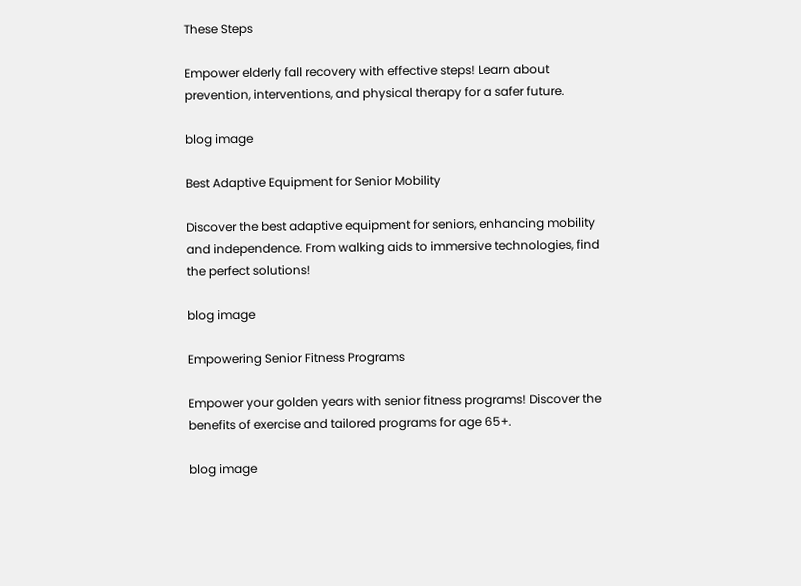These Steps

Empower elderly fall recovery with effective steps! Learn about prevention, interventions, and physical therapy for a safer future.

blog image

Best Adaptive Equipment for Senior Mobility

Discover the best adaptive equipment for seniors, enhancing mobility and independence. From walking aids to immersive technologies, find the perfect solutions!

blog image

Empowering Senior Fitness Programs

Empower your golden years with senior fitness programs! Discover the benefits of exercise and tailored programs for age 65+.

blog image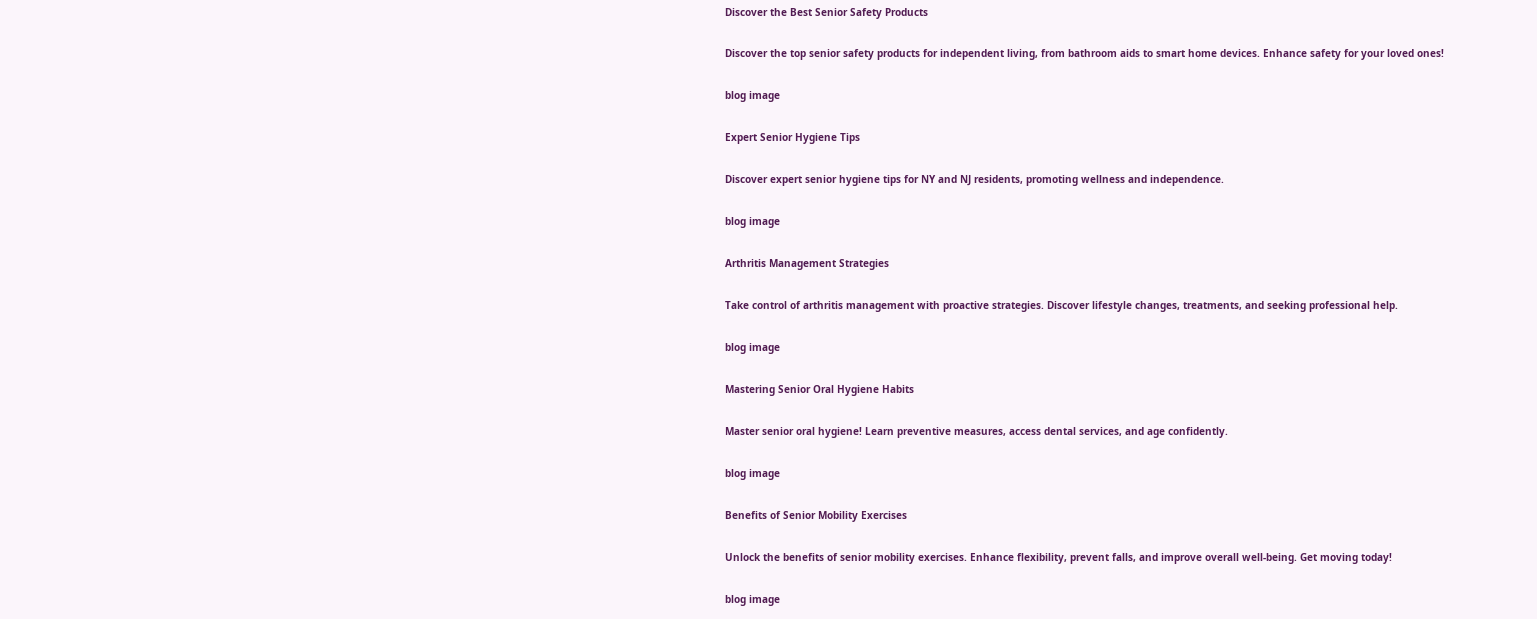Discover the Best Senior Safety Products

Discover the top senior safety products for independent living, from bathroom aids to smart home devices. Enhance safety for your loved ones!

blog image

Expert Senior Hygiene Tips

Discover expert senior hygiene tips for NY and NJ residents, promoting wellness and independence.

blog image

Arthritis Management Strategies

Take control of arthritis management with proactive strategies. Discover lifestyle changes, treatments, and seeking professional help.

blog image

Mastering Senior Oral Hygiene Habits

Master senior oral hygiene! Learn preventive measures, access dental services, and age confidently.

blog image

Benefits of Senior Mobility Exercises

Unlock the benefits of senior mobility exercises. Enhance flexibility, prevent falls, and improve overall well-being. Get moving today!

blog image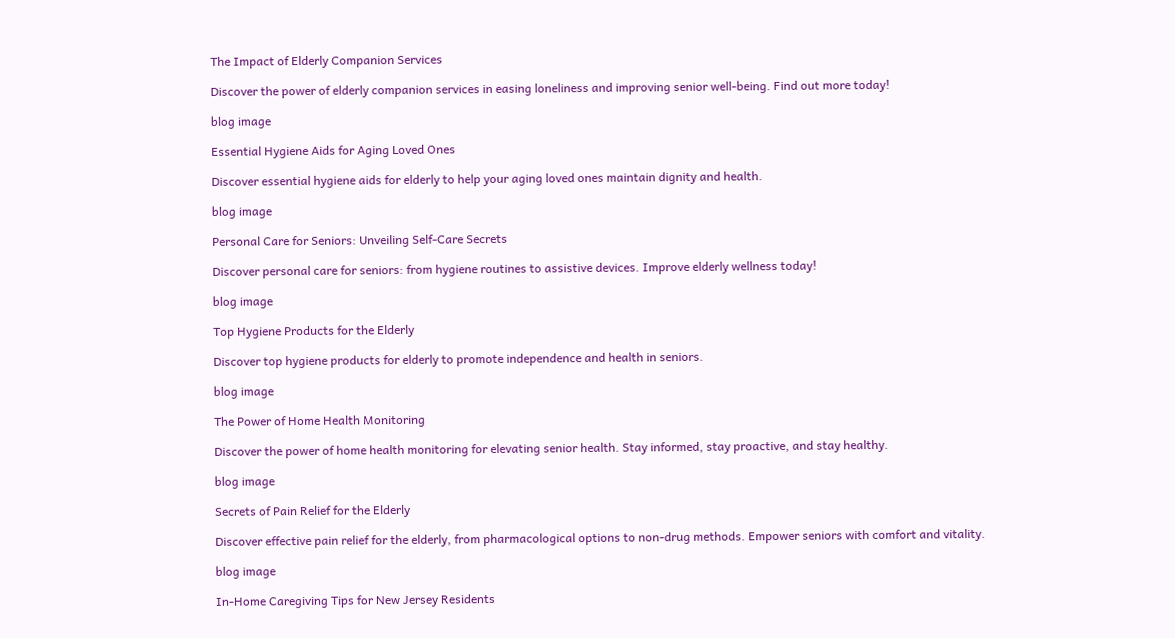The Impact of Elderly Companion Services

Discover the power of elderly companion services in easing loneliness and improving senior well-being. Find out more today!

blog image

Essential Hygiene Aids for Aging Loved Ones

Discover essential hygiene aids for elderly to help your aging loved ones maintain dignity and health.

blog image

Personal Care for Seniors: Unveiling Self-Care Secrets

Discover personal care for seniors: from hygiene routines to assistive devices. Improve elderly wellness today!

blog image

Top Hygiene Products for the Elderly

Discover top hygiene products for elderly to promote independence and health in seniors.

blog image

The Power of Home Health Monitoring

Discover the power of home health monitoring for elevating senior health. Stay informed, stay proactive, and stay healthy.

blog image

Secrets of Pain Relief for the Elderly

Discover effective pain relief for the elderly, from pharmacological options to non-drug methods. Empower seniors with comfort and vitality.

blog image

In-Home Caregiving Tips for New Jersey Residents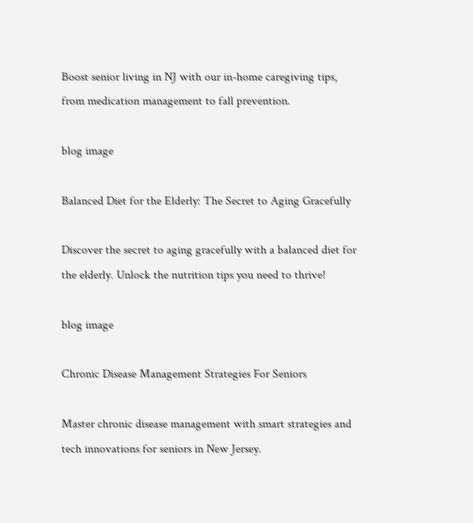Boost senior living in NJ with our in-home caregiving tips, from medication management to fall prevention.

blog image

Balanced Diet for the Elderly: The Secret to Aging Gracefully

Discover the secret to aging gracefully with a balanced diet for the elderly. Unlock the nutrition tips you need to thrive!

blog image

Chronic Disease Management Strategies For Seniors

Master chronic disease management with smart strategies and tech innovations for seniors in New Jersey.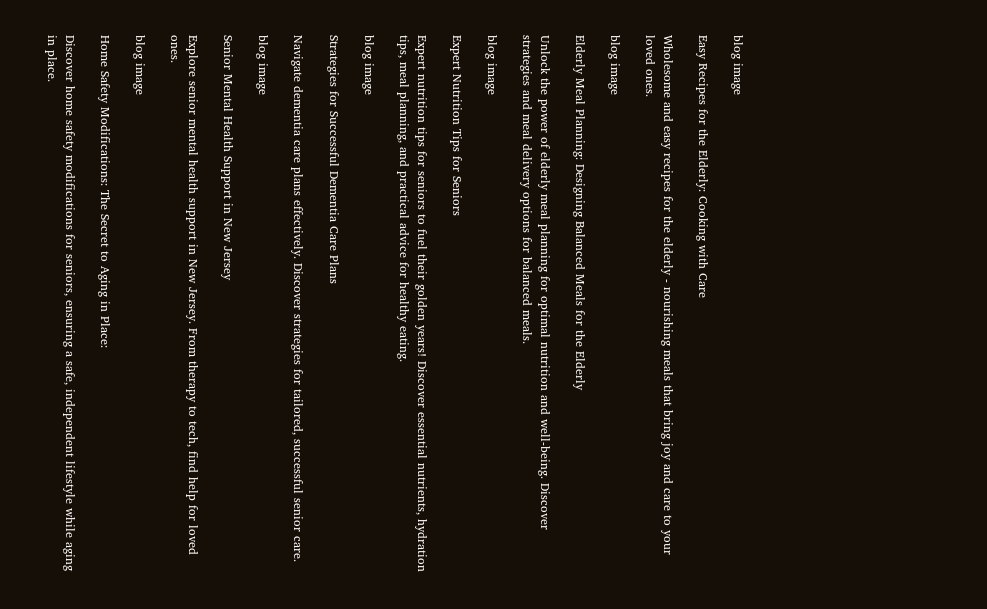blog image

Easy Recipes for the Elderly: Cooking with Care

Wholesome and easy recipes for the elderly - nourishing meals that bring joy and care to your loved ones.

blog image

Elderly Meal Planning: Designing Balanced Meals for the Elderly

Unlock the power of elderly meal planning for optimal nutrition and well-being. Discover strategies and meal delivery options for balanced meals.

blog image

Expert Nutrition Tips for Seniors

Expert nutrition tips for seniors to fuel their golden years! Discover essential nutrients, hydration tips, meal planning, and practical advice for healthy eating.

blog image

Strategies for Successful Dementia Care Plans

Navigate dementia care plans effectively. Discover strategies for tailored, successful senior care.

blog image

Senior Mental Health Support in New Jersey

Explore senior mental health support in New Jersey. From therapy to tech, find help for loved ones.

blog image

Home Safety Modifications: The Secret to Aging in Place:

Discover home safety modifications for seniors, ensuring a safe, independent lifestyle while aging in place.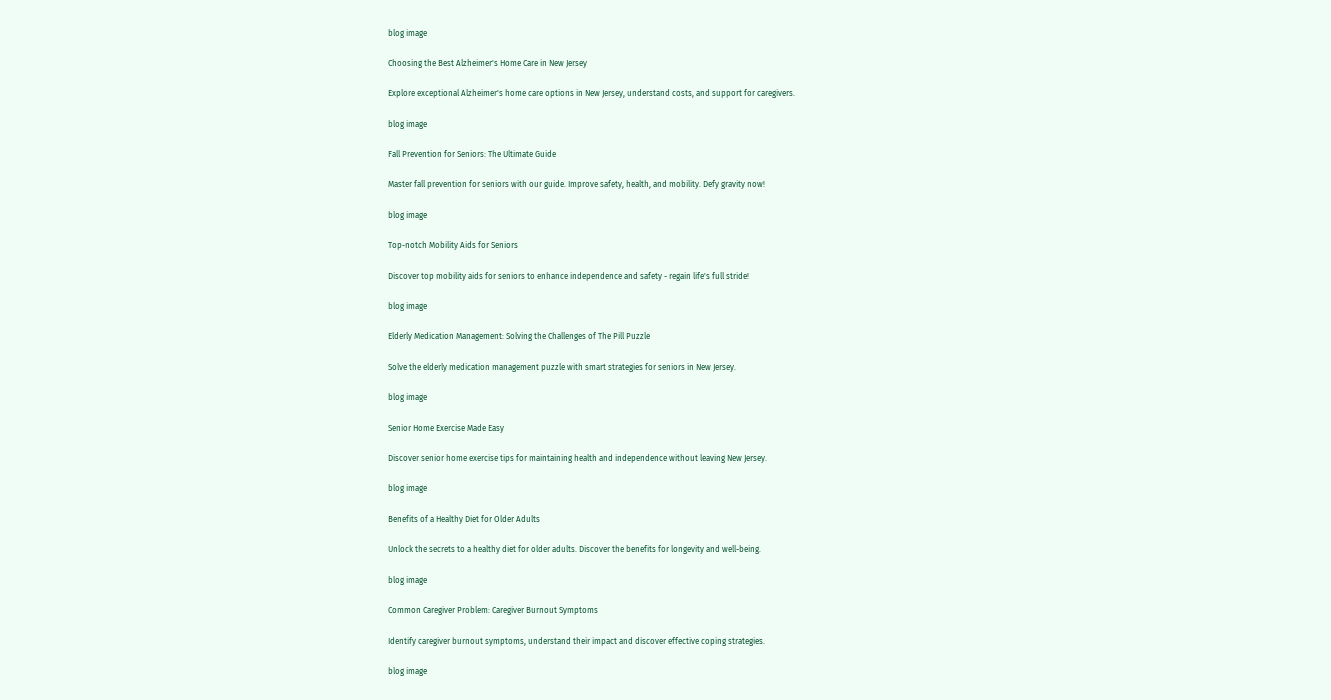blog image

Choosing the Best Alzheimer's Home Care in New Jersey

Explore exceptional Alzheimer's home care options in New Jersey, understand costs, and support for caregivers.

blog image

Fall Prevention for Seniors: The Ultimate Guide

Master fall prevention for seniors with our guide. Improve safety, health, and mobility. Defy gravity now!

blog image

Top-notch Mobility Aids for Seniors

Discover top mobility aids for seniors to enhance independence and safety - regain life's full stride!

blog image

Elderly Medication Management: Solving the Challenges of The Pill Puzzle

Solve the elderly medication management puzzle with smart strategies for seniors in New Jersey.

blog image

Senior Home Exercise Made Easy

Discover senior home exercise tips for maintaining health and independence without leaving New Jersey.

blog image

Benefits of a Healthy Diet for Older Adults

Unlock the secrets to a healthy diet for older adults. Discover the benefits for longevity and well-being.

blog image

Common Caregiver Problem: Caregiver Burnout Symptoms

Identify caregiver burnout symptoms, understand their impact and discover effective coping strategies.

blog image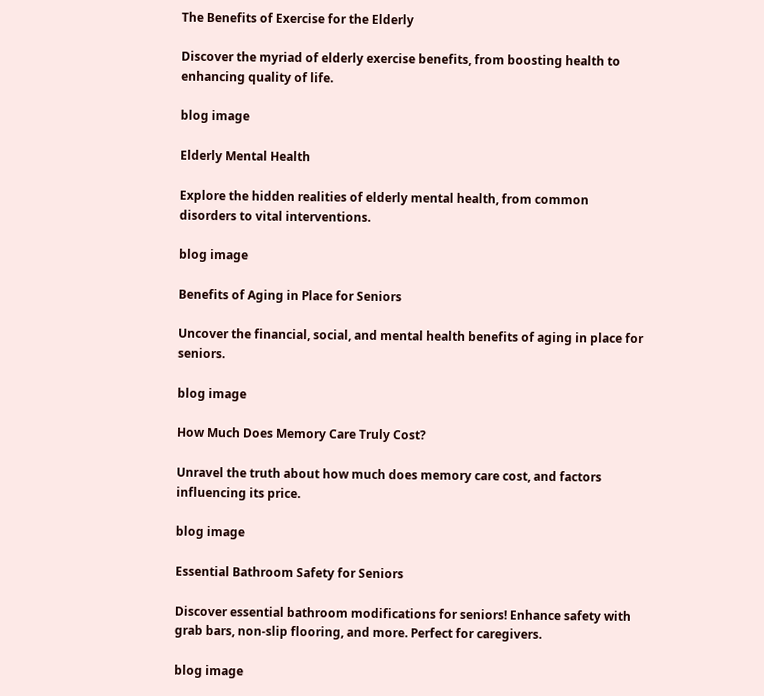The Benefits of Exercise for the Elderly

Discover the myriad of elderly exercise benefits, from boosting health to enhancing quality of life.

blog image

Elderly Mental Health

Explore the hidden realities of elderly mental health, from common disorders to vital interventions.

blog image

Benefits of Aging in Place for Seniors

Uncover the financial, social, and mental health benefits of aging in place for seniors.

blog image

How Much Does Memory Care Truly Cost?

Unravel the truth about how much does memory care cost, and factors influencing its price.

blog image

Essential Bathroom Safety for Seniors

Discover essential bathroom modifications for seniors! Enhance safety with grab bars, non-slip flooring, and more. Perfect for caregivers.

blog image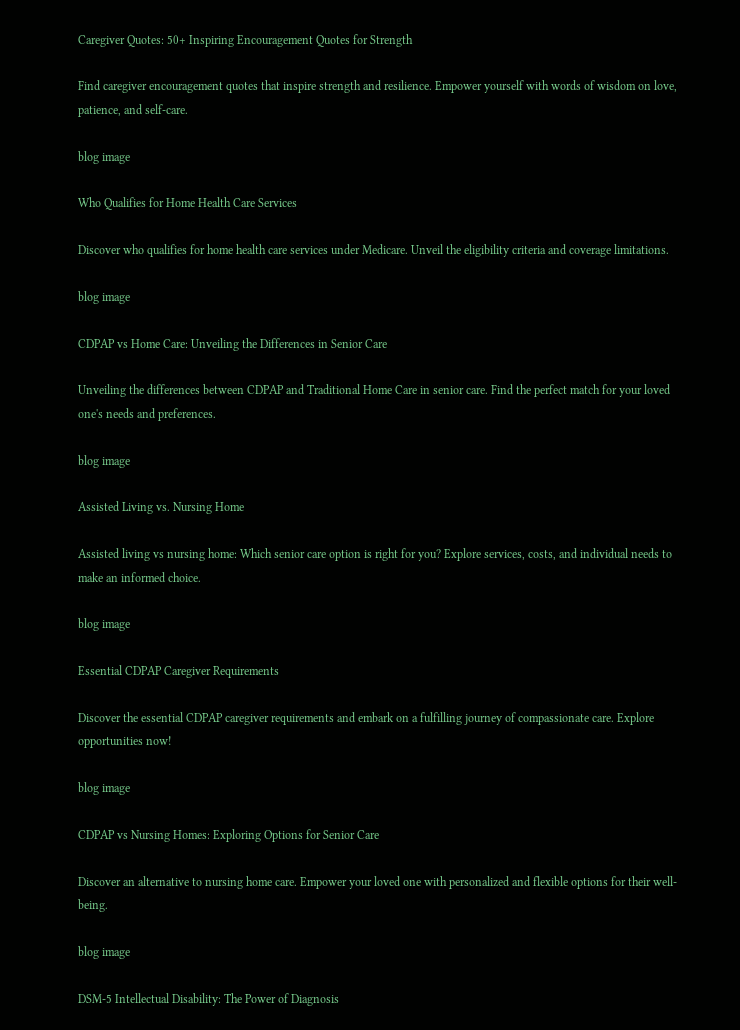Caregiver Quotes: 50+ Inspiring Encouragement Quotes for Strength

Find caregiver encouragement quotes that inspire strength and resilience. Empower yourself with words of wisdom on love, patience, and self-care.

blog image

Who Qualifies for Home Health Care Services

Discover who qualifies for home health care services under Medicare. Unveil the eligibility criteria and coverage limitations.

blog image

CDPAP vs Home Care: Unveiling the Differences in Senior Care

Unveiling the differences between CDPAP and Traditional Home Care in senior care. Find the perfect match for your loved one's needs and preferences.

blog image

Assisted Living vs. Nursing Home

Assisted living vs nursing home: Which senior care option is right for you? Explore services, costs, and individual needs to make an informed choice.

blog image

Essential CDPAP Caregiver Requirements

Discover the essential CDPAP caregiver requirements and embark on a fulfilling journey of compassionate care. Explore opportunities now!

blog image

CDPAP vs Nursing Homes: Exploring Options for Senior Care

Discover an alternative to nursing home care. Empower your loved one with personalized and flexible options for their well-being.

blog image

DSM-5 Intellectual Disability: The Power of Diagnosis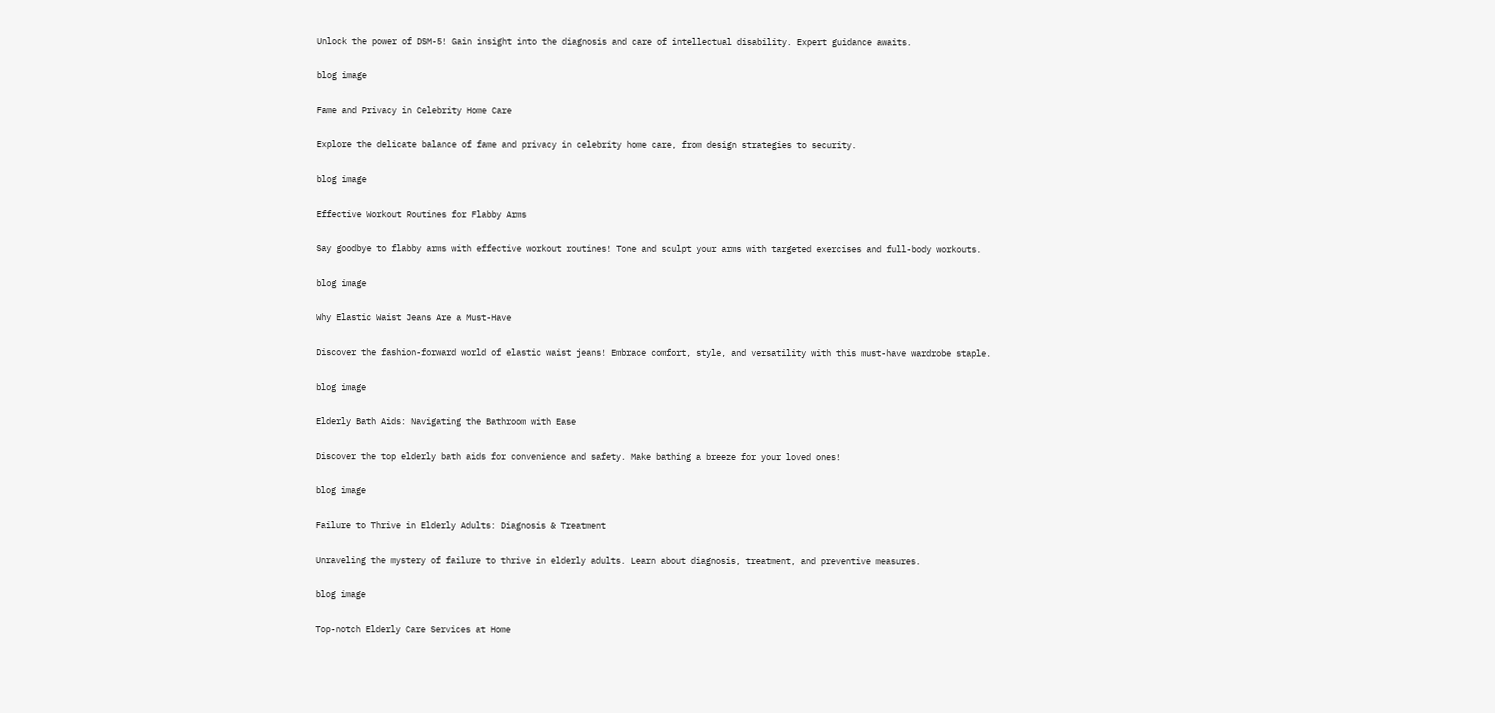Unlock the power of DSM-5! Gain insight into the diagnosis and care of intellectual disability. Expert guidance awaits.

blog image

Fame and Privacy in Celebrity Home Care

Explore the delicate balance of fame and privacy in celebrity home care, from design strategies to security.

blog image

Effective Workout Routines for Flabby Arms

Say goodbye to flabby arms with effective workout routines! Tone and sculpt your arms with targeted exercises and full-body workouts.

blog image

Why Elastic Waist Jeans Are a Must-Have

Discover the fashion-forward world of elastic waist jeans! Embrace comfort, style, and versatility with this must-have wardrobe staple.

blog image

Elderly Bath Aids: Navigating the Bathroom with Ease

Discover the top elderly bath aids for convenience and safety. Make bathing a breeze for your loved ones!

blog image

Failure to Thrive in Elderly Adults: Diagnosis & Treatment

Unraveling the mystery of failure to thrive in elderly adults. Learn about diagnosis, treatment, and preventive measures.

blog image

Top-notch Elderly Care Services at Home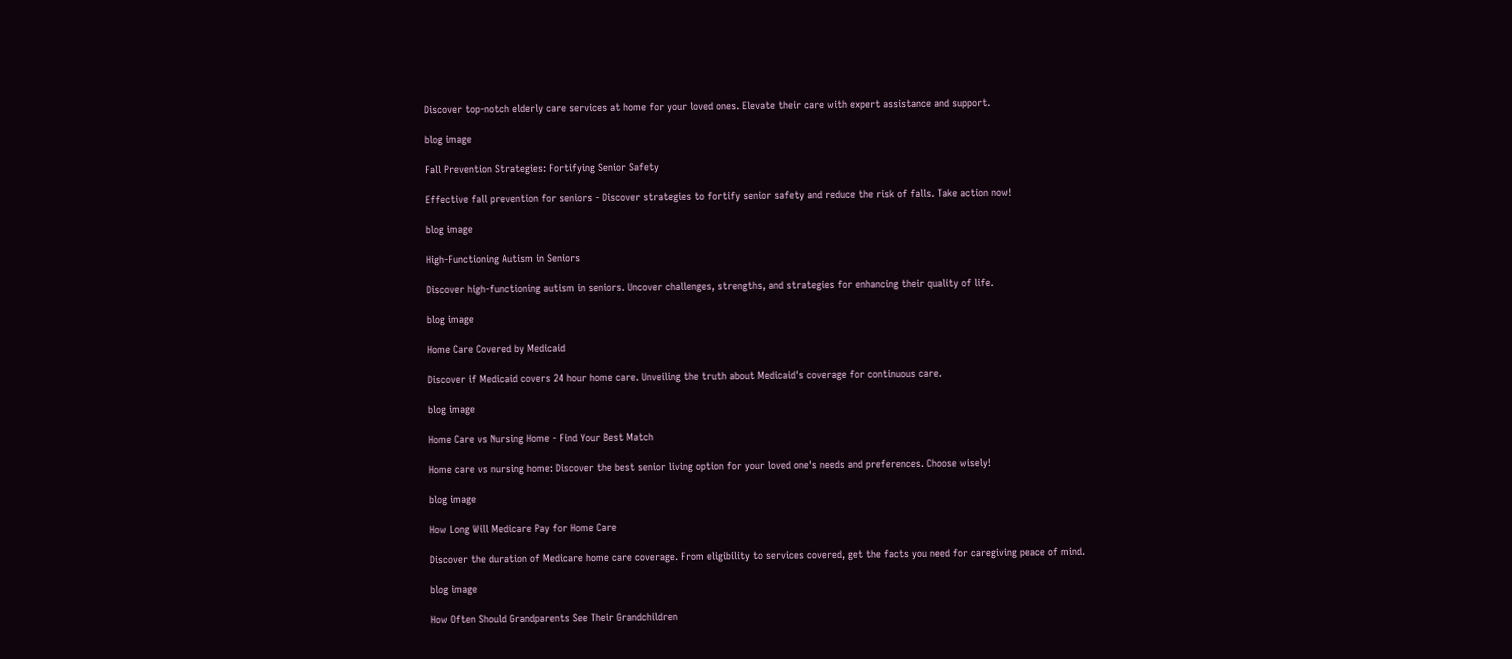Discover top-notch elderly care services at home for your loved ones. Elevate their care with expert assistance and support.

blog image

Fall Prevention Strategies: Fortifying Senior Safety

Effective fall prevention for seniors - Discover strategies to fortify senior safety and reduce the risk of falls. Take action now!

blog image

High-Functioning Autism in Seniors

Discover high-functioning autism in seniors. Uncover challenges, strengths, and strategies for enhancing their quality of life.

blog image

Home Care Covered by Medicaid

Discover if Medicaid covers 24 hour home care. Unveiling the truth about Medicaid's coverage for continuous care.

blog image

Home Care vs Nursing Home - Find Your Best Match

Home care vs nursing home: Discover the best senior living option for your loved one's needs and preferences. Choose wisely!

blog image

How Long Will Medicare Pay for Home Care

Discover the duration of Medicare home care coverage. From eligibility to services covered, get the facts you need for caregiving peace of mind.

blog image

How Often Should Grandparents See Their Grandchildren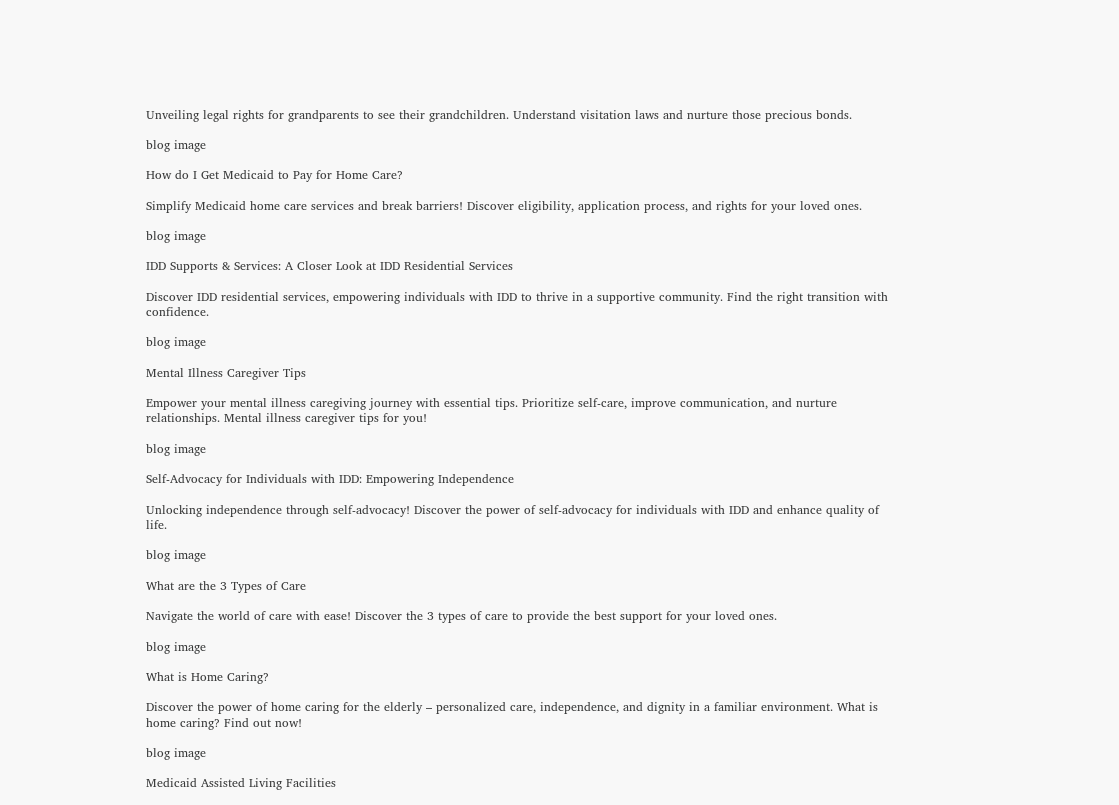Unveiling legal rights for grandparents to see their grandchildren. Understand visitation laws and nurture those precious bonds.

blog image

How do I Get Medicaid to Pay for Home Care?

Simplify Medicaid home care services and break barriers! Discover eligibility, application process, and rights for your loved ones.

blog image

IDD Supports & Services: A Closer Look at IDD Residential Services

Discover IDD residential services, empowering individuals with IDD to thrive in a supportive community. Find the right transition with confidence.

blog image

Mental Illness Caregiver Tips

Empower your mental illness caregiving journey with essential tips. Prioritize self-care, improve communication, and nurture relationships. Mental illness caregiver tips for you!

blog image

Self-Advocacy for Individuals with IDD: Empowering Independence

Unlocking independence through self-advocacy! Discover the power of self-advocacy for individuals with IDD and enhance quality of life.

blog image

What are the 3 Types of Care

Navigate the world of care with ease! Discover the 3 types of care to provide the best support for your loved ones.

blog image

What is Home Caring?

Discover the power of home caring for the elderly – personalized care, independence, and dignity in a familiar environment. What is home caring? Find out now!

blog image

Medicaid Assisted Living Facilities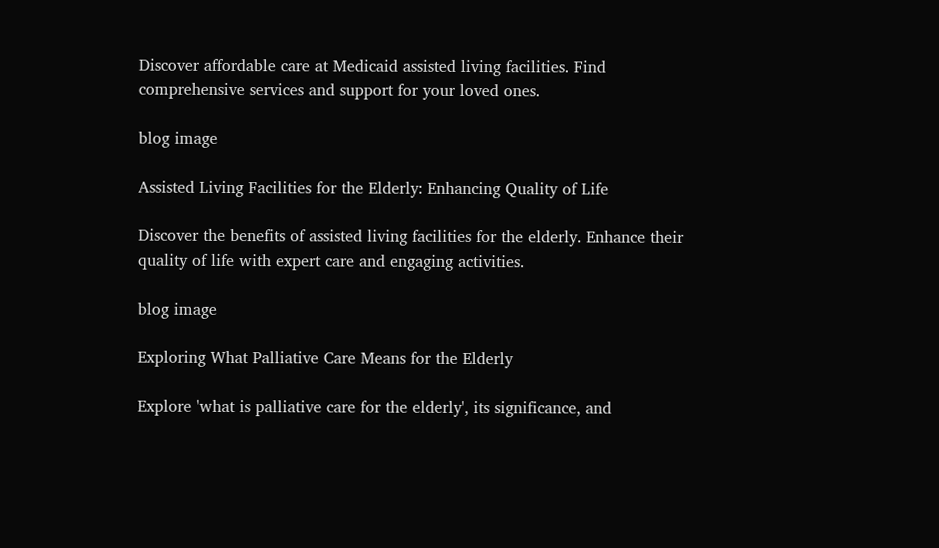Discover affordable care at Medicaid assisted living facilities. Find comprehensive services and support for your loved ones.

blog image

Assisted Living Facilities for the Elderly: Enhancing Quality of Life

Discover the benefits of assisted living facilities for the elderly. Enhance their quality of life with expert care and engaging activities.

blog image

Exploring What Palliative Care Means for the Elderly

Explore 'what is palliative care for the elderly', its significance, and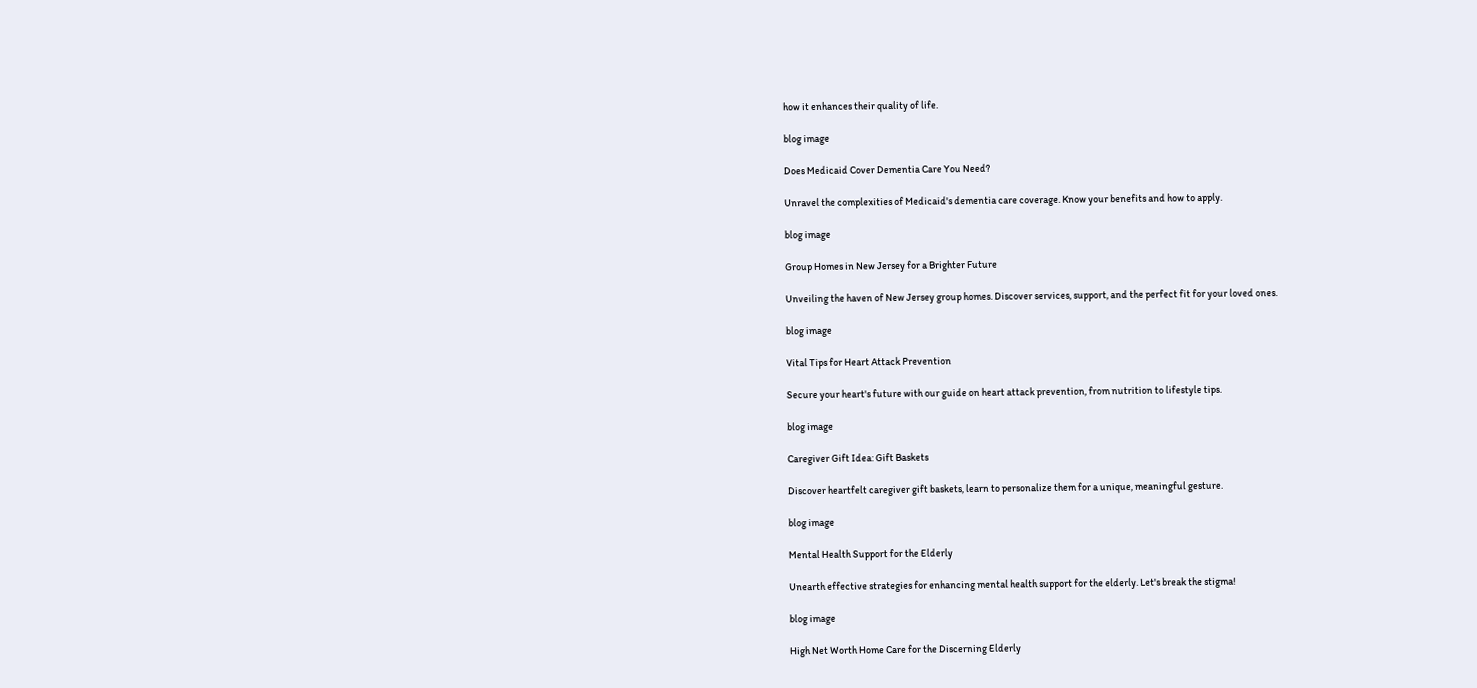how it enhances their quality of life.

blog image

Does Medicaid Cover Dementia Care You Need?

Unravel the complexities of Medicaid's dementia care coverage. Know your benefits and how to apply.

blog image

Group Homes in New Jersey for a Brighter Future

Unveiling the haven of New Jersey group homes. Discover services, support, and the perfect fit for your loved ones.

blog image

Vital Tips for Heart Attack Prevention

Secure your heart's future with our guide on heart attack prevention, from nutrition to lifestyle tips.

blog image

Caregiver Gift Idea: Gift Baskets

Discover heartfelt caregiver gift baskets, learn to personalize them for a unique, meaningful gesture.

blog image

Mental Health Support for the Elderly

Unearth effective strategies for enhancing mental health support for the elderly. Let's break the stigma!

blog image

High Net Worth Home Care for the Discerning Elderly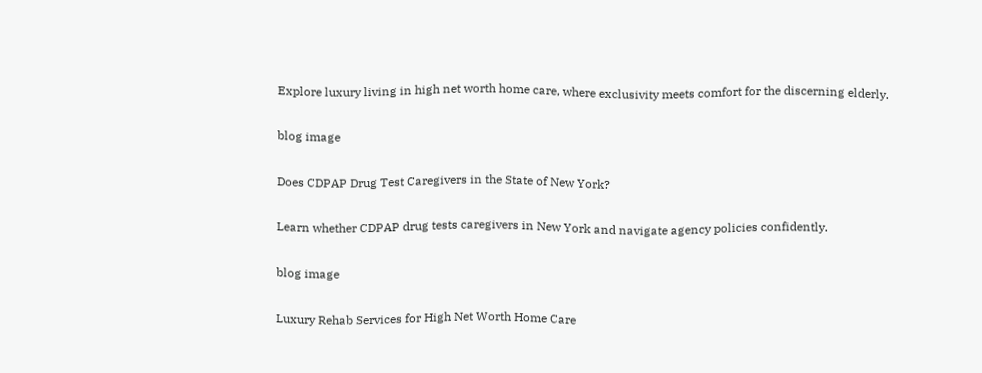Explore luxury living in high net worth home care, where exclusivity meets comfort for the discerning elderly.

blog image

Does CDPAP Drug Test Caregivers in the State of New York?

Learn whether CDPAP drug tests caregivers in New York and navigate agency policies confidently.

blog image

Luxury Rehab Services for High Net Worth Home Care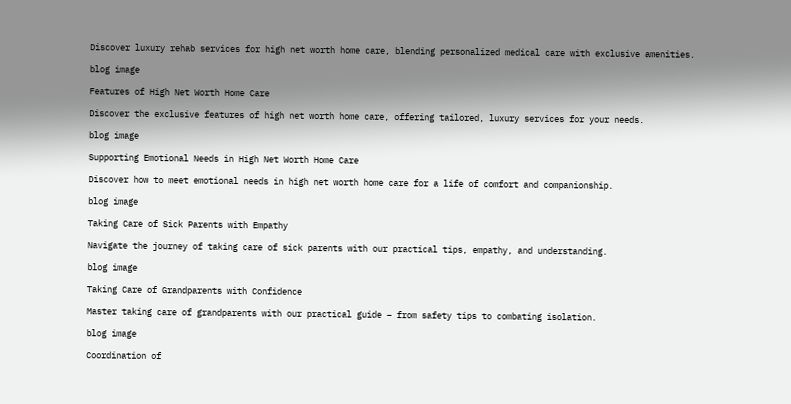Discover luxury rehab services for high net worth home care, blending personalized medical care with exclusive amenities.

blog image

Features of High Net Worth Home Care

Discover the exclusive features of high net worth home care, offering tailored, luxury services for your needs.

blog image

Supporting Emotional Needs in High Net Worth Home Care

Discover how to meet emotional needs in high net worth home care for a life of comfort and companionship.

blog image

Taking Care of Sick Parents with Empathy

Navigate the journey of taking care of sick parents with our practical tips, empathy, and understanding.

blog image

Taking Care of Grandparents with Confidence

Master taking care of grandparents with our practical guide – from safety tips to combating isolation.

blog image

Coordination of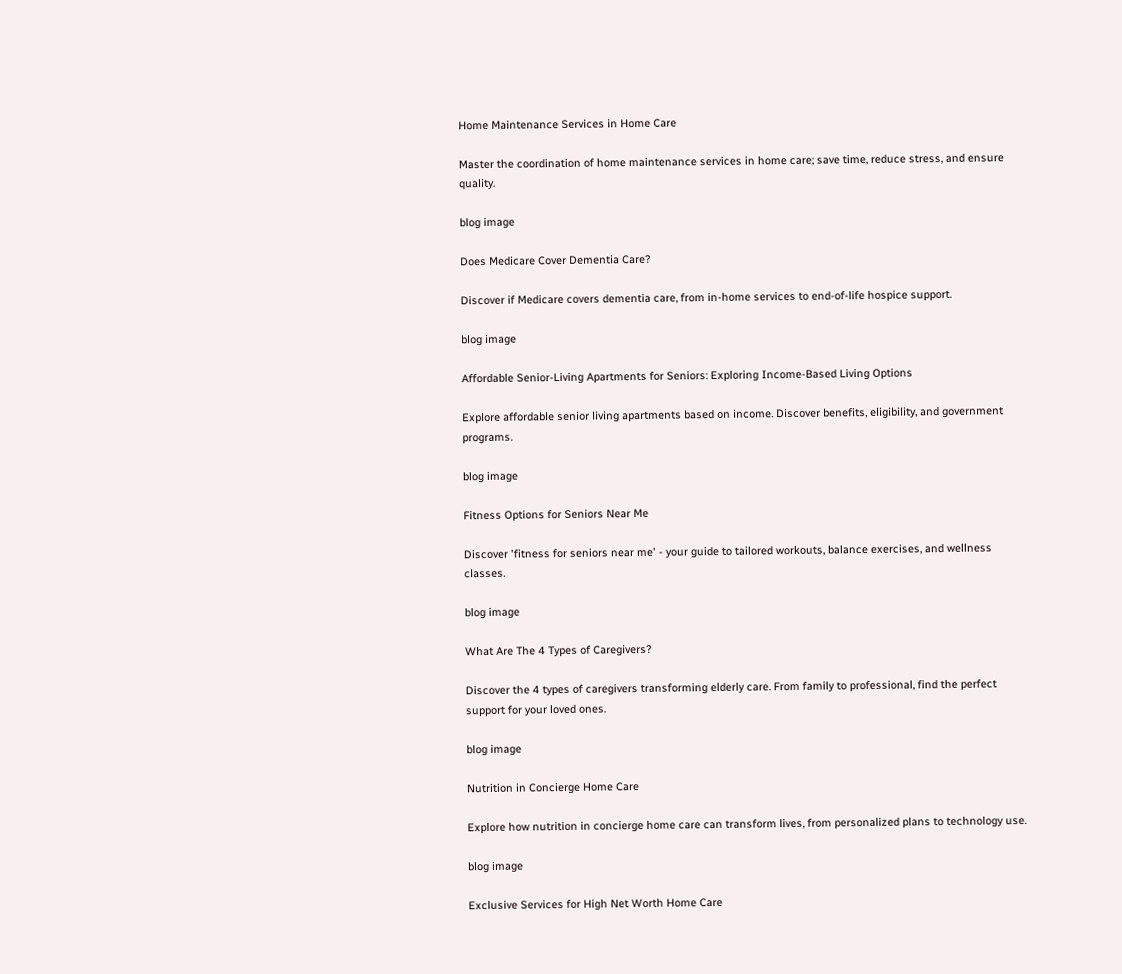Home Maintenance Services in Home Care

Master the coordination of home maintenance services in home care; save time, reduce stress, and ensure quality.

blog image

Does Medicare Cover Dementia Care?

Discover if Medicare covers dementia care, from in-home services to end-of-life hospice support.

blog image

Affordable Senior-Living Apartments for Seniors: Exploring Income-Based Living Options

Explore affordable senior living apartments based on income. Discover benefits, eligibility, and government programs.

blog image

Fitness Options for Seniors Near Me

Discover 'fitness for seniors near me' - your guide to tailored workouts, balance exercises, and wellness classes.

blog image

What Are The 4 Types of Caregivers?

Discover the 4 types of caregivers transforming elderly care. From family to professional, find the perfect support for your loved ones.

blog image

Nutrition in Concierge Home Care

Explore how nutrition in concierge home care can transform lives, from personalized plans to technology use.

blog image

Exclusive Services for High Net Worth Home Care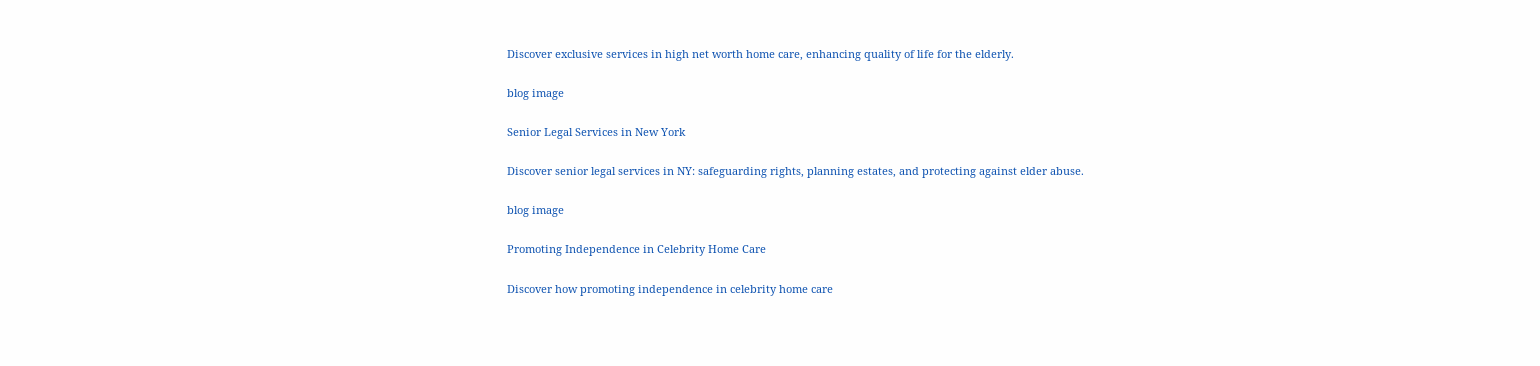Discover exclusive services in high net worth home care, enhancing quality of life for the elderly.

blog image

Senior Legal Services in New York

Discover senior legal services in NY: safeguarding rights, planning estates, and protecting against elder abuse.

blog image

Promoting Independence in Celebrity Home Care

Discover how promoting independence in celebrity home care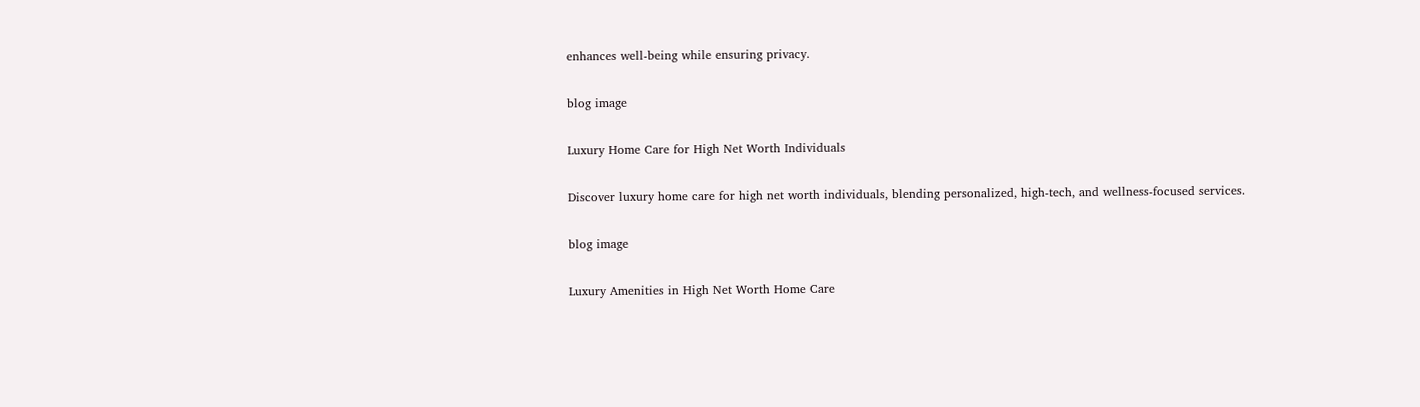enhances well-being while ensuring privacy.

blog image

Luxury Home Care for High Net Worth Individuals

Discover luxury home care for high net worth individuals, blending personalized, high-tech, and wellness-focused services.

blog image

Luxury Amenities in High Net Worth Home Care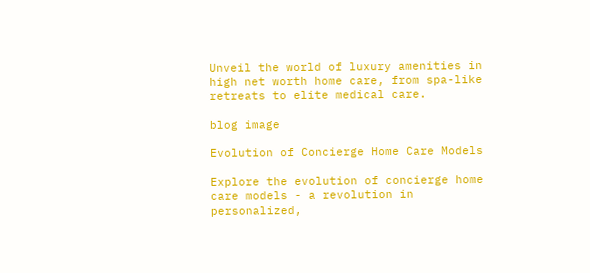Unveil the world of luxury amenities in high net worth home care, from spa-like retreats to elite medical care.

blog image

Evolution of Concierge Home Care Models

Explore the evolution of concierge home care models - a revolution in personalized,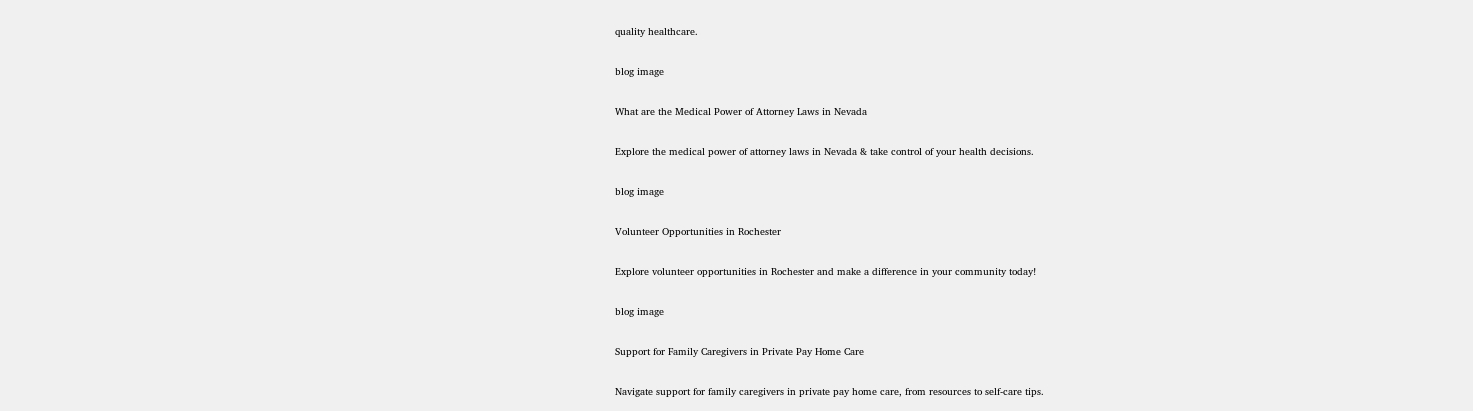quality healthcare.

blog image

What are the Medical Power of Attorney Laws in Nevada

Explore the medical power of attorney laws in Nevada & take control of your health decisions.

blog image

Volunteer Opportunities in Rochester

Explore volunteer opportunities in Rochester and make a difference in your community today!

blog image

Support for Family Caregivers in Private Pay Home Care

Navigate support for family caregivers in private pay home care, from resources to self-care tips.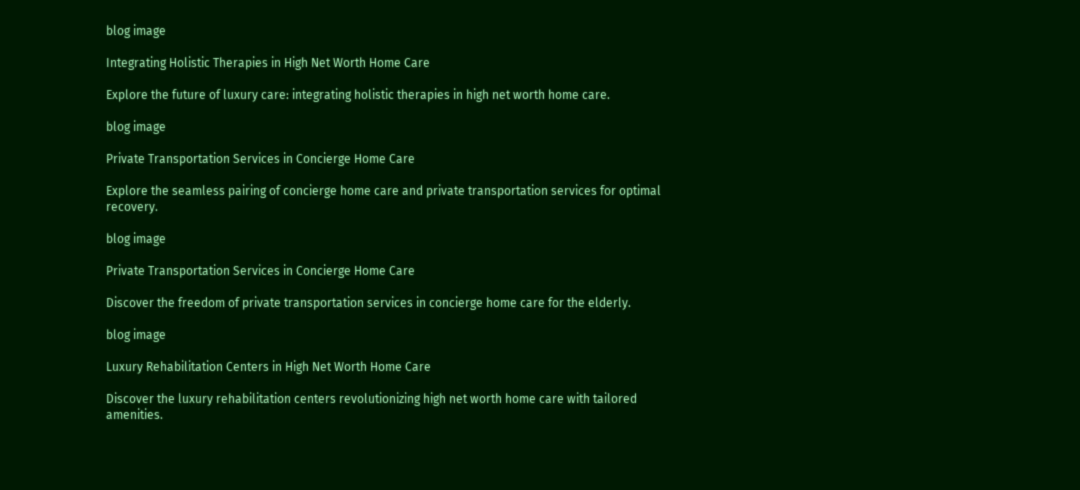blog image

Integrating Holistic Therapies in High Net Worth Home Care

Explore the future of luxury care: integrating holistic therapies in high net worth home care.

blog image

Private Transportation Services in Concierge Home Care

Explore the seamless pairing of concierge home care and private transportation services for optimal recovery.

blog image

Private Transportation Services in Concierge Home Care

Discover the freedom of private transportation services in concierge home care for the elderly.

blog image

Luxury Rehabilitation Centers in High Net Worth Home Care

Discover the luxury rehabilitation centers revolutionizing high net worth home care with tailored amenities.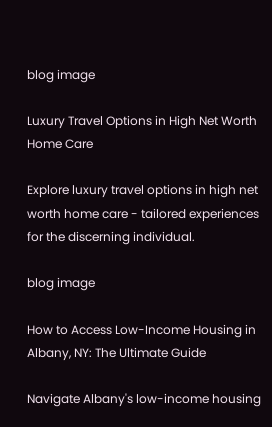blog image

Luxury Travel Options in High Net Worth Home Care

Explore luxury travel options in high net worth home care - tailored experiences for the discerning individual.

blog image

How to Access Low-Income Housing in Albany, NY: The Ultimate Guide

Navigate Albany's low-income housing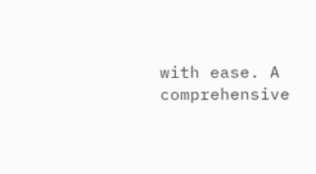with ease. A comprehensive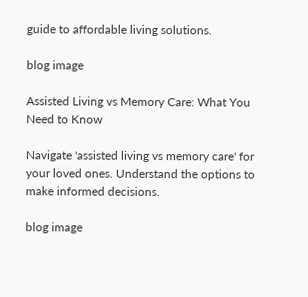guide to affordable living solutions.

blog image

Assisted Living vs Memory Care: What You Need to Know

Navigate 'assisted living vs memory care' for your loved ones. Understand the options to make informed decisions.

blog image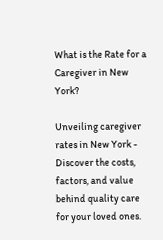What is the Rate for a Caregiver in New York?

Unveiling caregiver rates in New York - Discover the costs, factors, and value behind quality care for your loved ones.